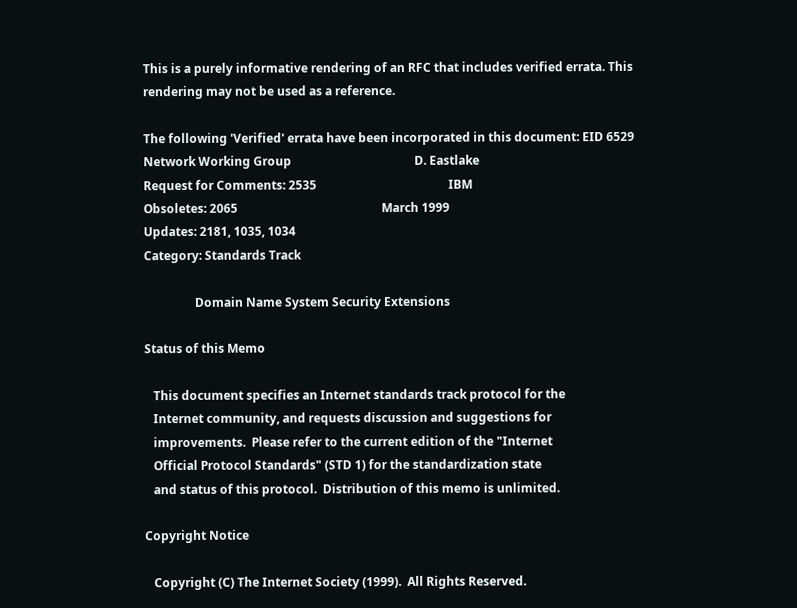This is a purely informative rendering of an RFC that includes verified errata. This rendering may not be used as a reference.

The following 'Verified' errata have been incorporated in this document: EID 6529
Network Working Group                                         D. Eastlake
Request for Comments: 2535                                            IBM
Obsoletes: 2065                                                March 1999
Updates: 2181, 1035, 1034
Category: Standards Track

                 Domain Name System Security Extensions

Status of this Memo

   This document specifies an Internet standards track protocol for the
   Internet community, and requests discussion and suggestions for
   improvements.  Please refer to the current edition of the "Internet
   Official Protocol Standards" (STD 1) for the standardization state
   and status of this protocol.  Distribution of this memo is unlimited.

Copyright Notice

   Copyright (C) The Internet Society (1999).  All Rights Reserved.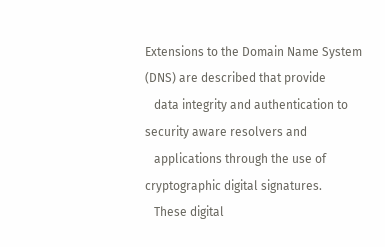Extensions to the Domain Name System (DNS) are described that provide
   data integrity and authentication to security aware resolvers and
   applications through the use of cryptographic digital signatures.
   These digital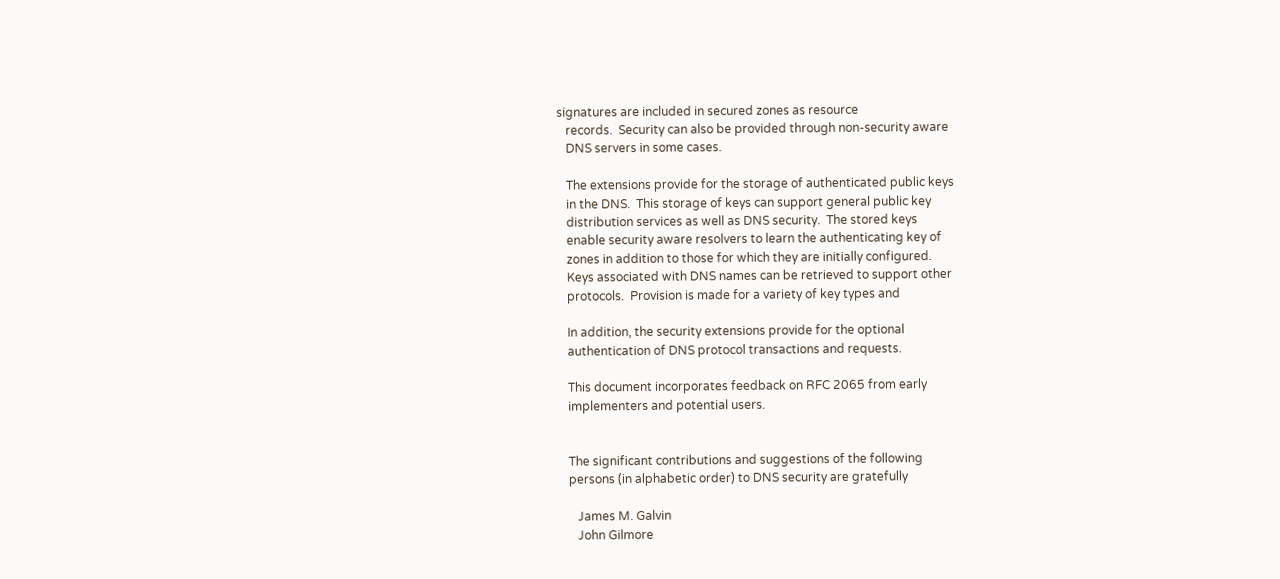signatures are included in secured zones as resource
   records.  Security can also be provided through non-security aware
   DNS servers in some cases.

   The extensions provide for the storage of authenticated public keys
   in the DNS.  This storage of keys can support general public key
   distribution services as well as DNS security.  The stored keys
   enable security aware resolvers to learn the authenticating key of
   zones in addition to those for which they are initially configured.
   Keys associated with DNS names can be retrieved to support other
   protocols.  Provision is made for a variety of key types and

   In addition, the security extensions provide for the optional
   authentication of DNS protocol transactions and requests.

   This document incorporates feedback on RFC 2065 from early
   implementers and potential users.


   The significant contributions and suggestions of the following
   persons (in alphabetic order) to DNS security are gratefully

      James M. Galvin
      John Gilmore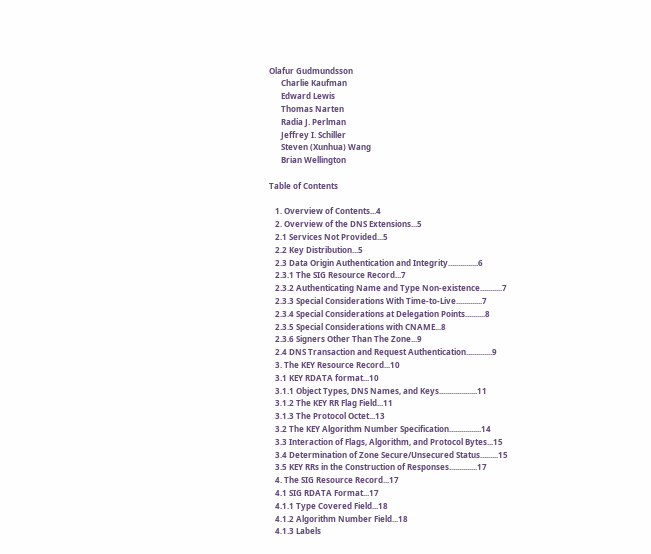Olafur Gudmundsson
      Charlie Kaufman
      Edward Lewis
      Thomas Narten
      Radia J. Perlman
      Jeffrey I. Schiller
      Steven (Xunhua) Wang
      Brian Wellington

Table of Contents

   1. Overview of Contents...4
   2. Overview of the DNS Extensions...5
   2.1 Services Not Provided...5
   2.2 Key Distribution...5
   2.3 Data Origin Authentication and Integrity...............6
   2.3.1 The SIG Resource Record...7
   2.3.2 Authenticating Name and Type Non-existence...........7
   2.3.3 Special Considerations With Time-to-Live.............7
   2.3.4 Special Considerations at Delegation Points..........8
   2.3.5 Special Considerations with CNAME...8
   2.3.6 Signers Other Than The Zone...9
   2.4 DNS Transaction and Request Authentication.............9
   3. The KEY Resource Record...10
   3.1 KEY RDATA format...10
   3.1.1 Object Types, DNS Names, and Keys...................11
   3.1.2 The KEY RR Flag Field...11
   3.1.3 The Protocol Octet...13
   3.2 The KEY Algorithm Number Specification................14
   3.3 Interaction of Flags, Algorithm, and Protocol Bytes...15
   3.4 Determination of Zone Secure/Unsecured Status.........15
   3.5 KEY RRs in the Construction of Responses..............17
   4. The SIG Resource Record...17
   4.1 SIG RDATA Format...17
   4.1.1 Type Covered Field...18
   4.1.2 Algorithm Number Field...18
   4.1.3 Labels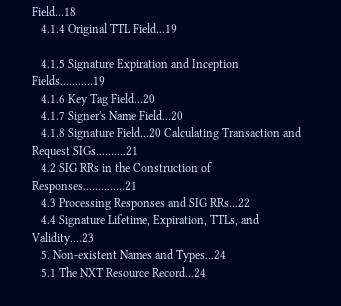Field...18
   4.1.4 Original TTL Field...19

   4.1.5 Signature Expiration and Inception Fields...........19
   4.1.6 Key Tag Field...20
   4.1.7 Signer's Name Field...20
   4.1.8 Signature Field...20 Calculating Transaction and Request SIGs..........21
   4.2 SIG RRs in the Construction of Responses..............21
   4.3 Processing Responses and SIG RRs...22
   4.4 Signature Lifetime, Expiration, TTLs, and Validity....23
   5. Non-existent Names and Types...24
   5.1 The NXT Resource Record...24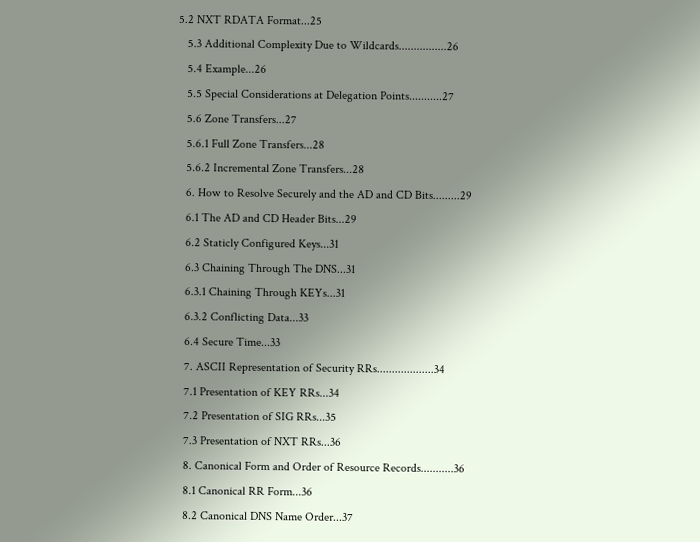5.2 NXT RDATA Format...25
   5.3 Additional Complexity Due to Wildcards................26
   5.4 Example...26
   5.5 Special Considerations at Delegation Points...........27
   5.6 Zone Transfers...27
   5.6.1 Full Zone Transfers...28
   5.6.2 Incremental Zone Transfers...28
   6. How to Resolve Securely and the AD and CD Bits.........29
   6.1 The AD and CD Header Bits...29
   6.2 Staticly Configured Keys...31
   6.3 Chaining Through The DNS...31
   6.3.1 Chaining Through KEYs...31
   6.3.2 Conflicting Data...33
   6.4 Secure Time...33
   7. ASCII Representation of Security RRs...................34
   7.1 Presentation of KEY RRs...34
   7.2 Presentation of SIG RRs...35
   7.3 Presentation of NXT RRs...36
   8. Canonical Form and Order of Resource Records...........36
   8.1 Canonical RR Form...36
   8.2 Canonical DNS Name Order...37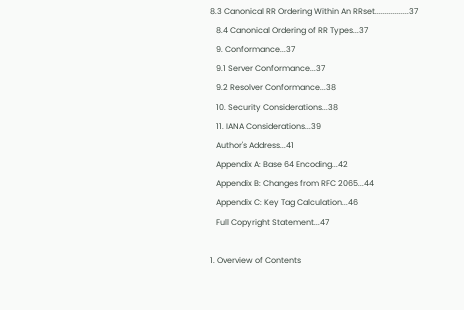8.3 Canonical RR Ordering Within An RRset.................37
   8.4 Canonical Ordering of RR Types...37
   9. Conformance...37
   9.1 Server Conformance...37
   9.2 Resolver Conformance...38
   10. Security Considerations...38
   11. IANA Considerations...39
   Author's Address...41
   Appendix A: Base 64 Encoding...42
   Appendix B: Changes from RFC 2065...44
   Appendix C: Key Tag Calculation...46
   Full Copyright Statement...47

1. Overview of Contents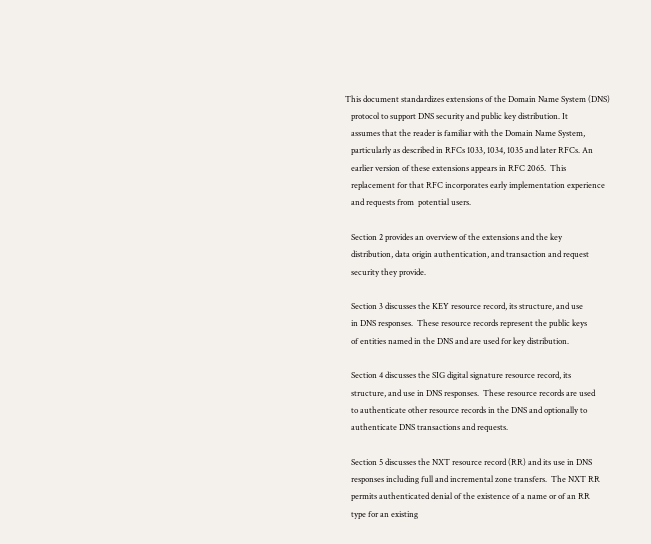This document standardizes extensions of the Domain Name System (DNS)
   protocol to support DNS security and public key distribution. It
   assumes that the reader is familiar with the Domain Name System,
   particularly as described in RFCs 1033, 1034, 1035 and later RFCs. An
   earlier version of these extensions appears in RFC 2065.  This
   replacement for that RFC incorporates early implementation experience
   and requests from  potential users.

   Section 2 provides an overview of the extensions and the key
   distribution, data origin authentication, and transaction and request
   security they provide.

   Section 3 discusses the KEY resource record, its structure, and use
   in DNS responses.  These resource records represent the public keys
   of entities named in the DNS and are used for key distribution.

   Section 4 discusses the SIG digital signature resource record, its
   structure, and use in DNS responses.  These resource records are used
   to authenticate other resource records in the DNS and optionally to
   authenticate DNS transactions and requests.

   Section 5 discusses the NXT resource record (RR) and its use in DNS
   responses including full and incremental zone transfers.  The NXT RR
   permits authenticated denial of the existence of a name or of an RR
   type for an existing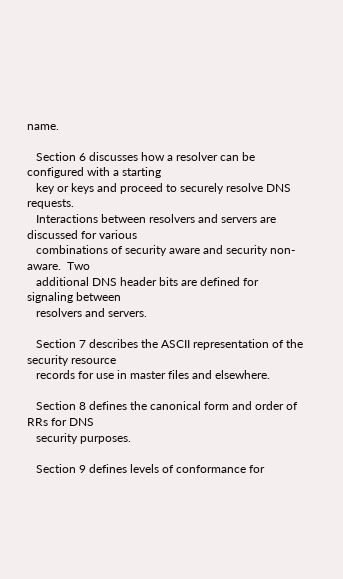name.

   Section 6 discusses how a resolver can be configured with a starting
   key or keys and proceed to securely resolve DNS requests.
   Interactions between resolvers and servers are discussed for various
   combinations of security aware and security non-aware.  Two
   additional DNS header bits are defined for signaling between
   resolvers and servers.

   Section 7 describes the ASCII representation of the security resource
   records for use in master files and elsewhere.

   Section 8 defines the canonical form and order of RRs for DNS
   security purposes.

   Section 9 defines levels of conformance for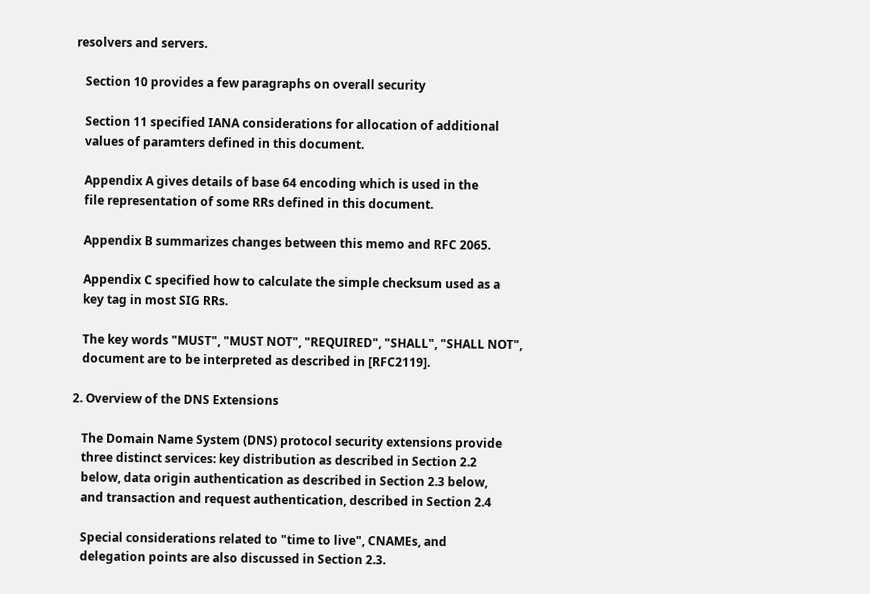resolvers and servers.

   Section 10 provides a few paragraphs on overall security

   Section 11 specified IANA considerations for allocation of additional
   values of paramters defined in this document.

   Appendix A gives details of base 64 encoding which is used in the
   file representation of some RRs defined in this document.

   Appendix B summarizes changes between this memo and RFC 2065.

   Appendix C specified how to calculate the simple checksum used as a
   key tag in most SIG RRs.

   The key words "MUST", "MUST NOT", "REQUIRED", "SHALL", "SHALL NOT",
   document are to be interpreted as described in [RFC2119].

2. Overview of the DNS Extensions

   The Domain Name System (DNS) protocol security extensions provide
   three distinct services: key distribution as described in Section 2.2
   below, data origin authentication as described in Section 2.3 below,
   and transaction and request authentication, described in Section 2.4

   Special considerations related to "time to live", CNAMEs, and
   delegation points are also discussed in Section 2.3.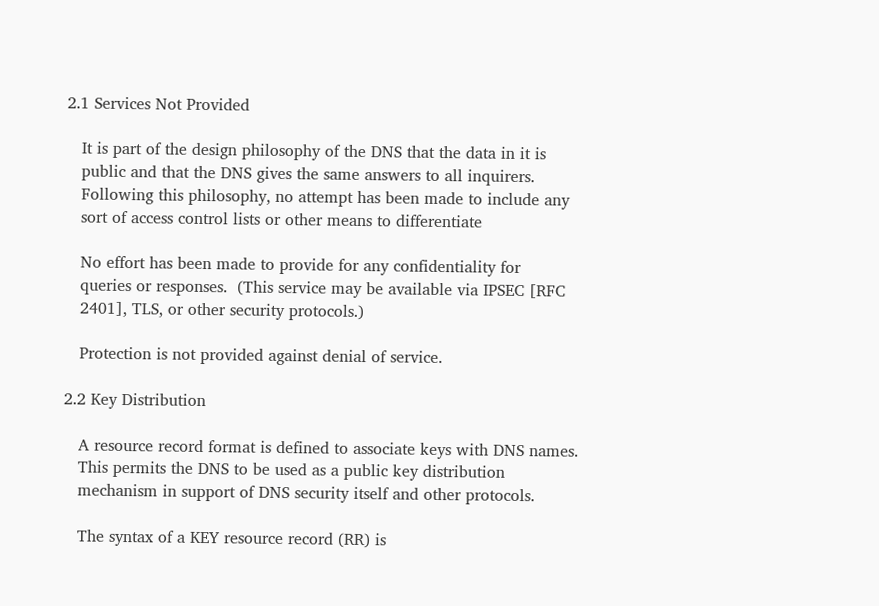2.1 Services Not Provided

   It is part of the design philosophy of the DNS that the data in it is
   public and that the DNS gives the same answers to all inquirers.
   Following this philosophy, no attempt has been made to include any
   sort of access control lists or other means to differentiate

   No effort has been made to provide for any confidentiality for
   queries or responses.  (This service may be available via IPSEC [RFC
   2401], TLS, or other security protocols.)

   Protection is not provided against denial of service.

2.2 Key Distribution

   A resource record format is defined to associate keys with DNS names.
   This permits the DNS to be used as a public key distribution
   mechanism in support of DNS security itself and other protocols.

   The syntax of a KEY resource record (RR) is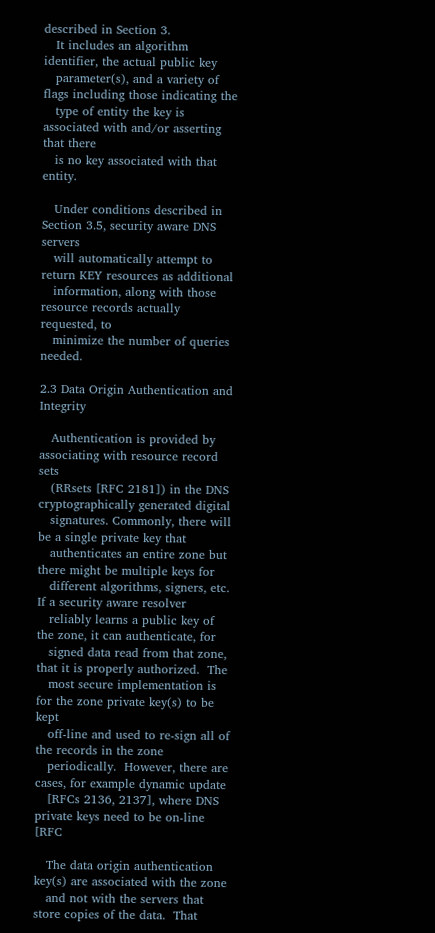described in Section 3.
   It includes an algorithm identifier, the actual public key
   parameter(s), and a variety of flags including those indicating the
   type of entity the key is associated with and/or asserting that there
   is no key associated with that entity.

   Under conditions described in Section 3.5, security aware DNS servers
   will automatically attempt to return KEY resources as additional
   information, along with those resource records actually requested, to
   minimize the number of queries needed.

2.3 Data Origin Authentication and Integrity

   Authentication is provided by associating with resource record sets
   (RRsets [RFC 2181]) in the DNS cryptographically generated digital
   signatures. Commonly, there will be a single private key that
   authenticates an entire zone but there might be multiple keys for
   different algorithms, signers, etc. If a security aware resolver
   reliably learns a public key of the zone, it can authenticate, for
   signed data read from that zone, that it is properly authorized.  The
   most secure implementation is for the zone private key(s) to be kept
   off-line and used to re-sign all of the records in the zone
   periodically.  However, there are cases, for example dynamic update
   [RFCs 2136, 2137], where DNS private keys need to be on-line [RFC

   The data origin authentication key(s) are associated with the zone
   and not with the servers that store copies of the data.  That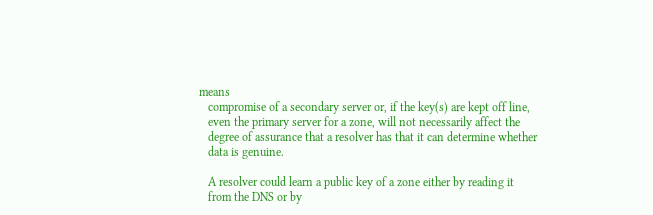means
   compromise of a secondary server or, if the key(s) are kept off line,
   even the primary server for a zone, will not necessarily affect the
   degree of assurance that a resolver has that it can determine whether
   data is genuine.

   A resolver could learn a public key of a zone either by reading it
   from the DNS or by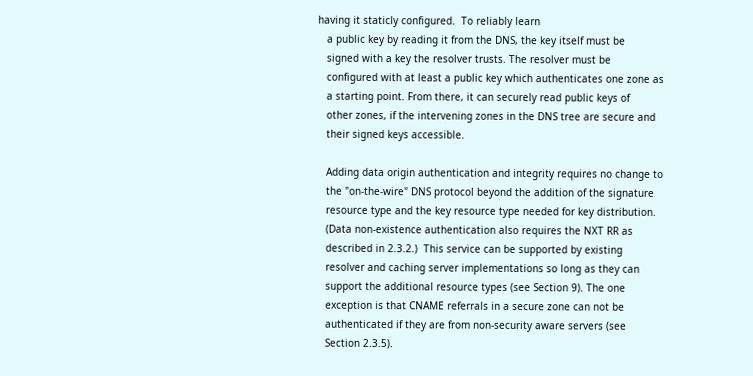having it staticly configured.  To reliably learn
   a public key by reading it from the DNS, the key itself must be
   signed with a key the resolver trusts. The resolver must be
   configured with at least a public key which authenticates one zone as
   a starting point. From there, it can securely read public keys of
   other zones, if the intervening zones in the DNS tree are secure and
   their signed keys accessible.

   Adding data origin authentication and integrity requires no change to
   the "on-the-wire" DNS protocol beyond the addition of the signature
   resource type and the key resource type needed for key distribution.
   (Data non-existence authentication also requires the NXT RR as
   described in 2.3.2.)  This service can be supported by existing
   resolver and caching server implementations so long as they can
   support the additional resource types (see Section 9). The one
   exception is that CNAME referrals in a secure zone can not be
   authenticated if they are from non-security aware servers (see
   Section 2.3.5).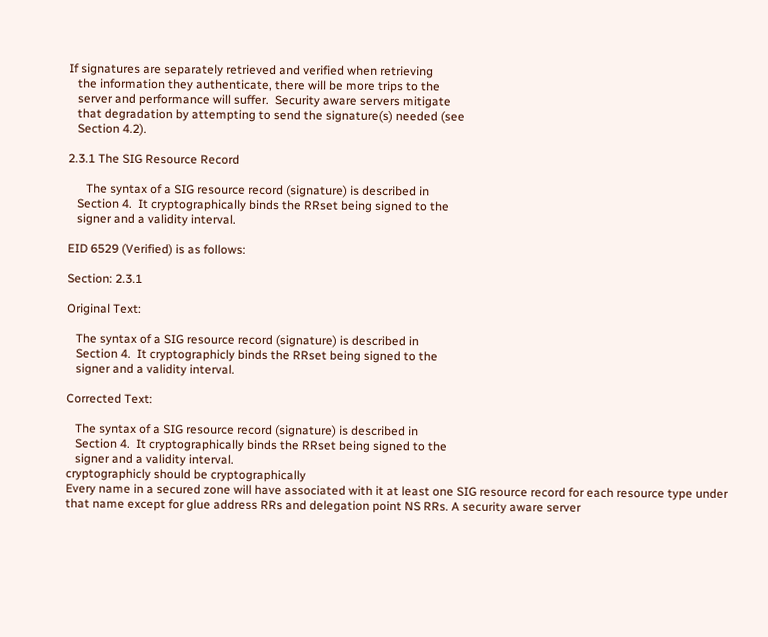If signatures are separately retrieved and verified when retrieving
   the information they authenticate, there will be more trips to the
   server and performance will suffer.  Security aware servers mitigate
   that degradation by attempting to send the signature(s) needed (see
   Section 4.2).

2.3.1 The SIG Resource Record

      The syntax of a SIG resource record (signature) is described in
   Section 4.  It cryptographically binds the RRset being signed to the
   signer and a validity interval.

EID 6529 (Verified) is as follows:

Section: 2.3.1

Original Text:

   The syntax of a SIG resource record (signature) is described in
   Section 4.  It cryptographicly binds the RRset being signed to the
   signer and a validity interval.

Corrected Text:

   The syntax of a SIG resource record (signature) is described in
   Section 4.  It cryptographically binds the RRset being signed to the
   signer and a validity interval.
cryptographicly should be cryptographically
Every name in a secured zone will have associated with it at least one SIG resource record for each resource type under that name except for glue address RRs and delegation point NS RRs. A security aware server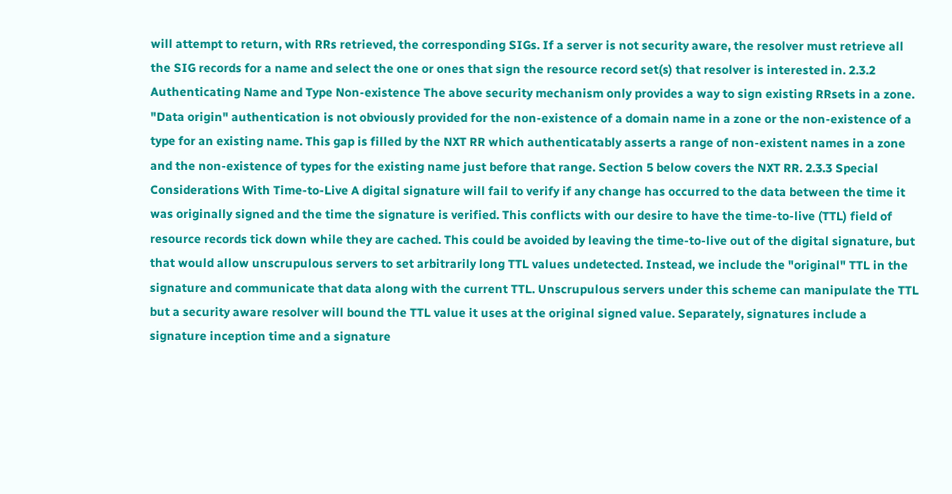will attempt to return, with RRs retrieved, the corresponding SIGs. If a server is not security aware, the resolver must retrieve all the SIG records for a name and select the one or ones that sign the resource record set(s) that resolver is interested in. 2.3.2 Authenticating Name and Type Non-existence The above security mechanism only provides a way to sign existing RRsets in a zone. "Data origin" authentication is not obviously provided for the non-existence of a domain name in a zone or the non-existence of a type for an existing name. This gap is filled by the NXT RR which authenticatably asserts a range of non-existent names in a zone and the non-existence of types for the existing name just before that range. Section 5 below covers the NXT RR. 2.3.3 Special Considerations With Time-to-Live A digital signature will fail to verify if any change has occurred to the data between the time it was originally signed and the time the signature is verified. This conflicts with our desire to have the time-to-live (TTL) field of resource records tick down while they are cached. This could be avoided by leaving the time-to-live out of the digital signature, but that would allow unscrupulous servers to set arbitrarily long TTL values undetected. Instead, we include the "original" TTL in the signature and communicate that data along with the current TTL. Unscrupulous servers under this scheme can manipulate the TTL but a security aware resolver will bound the TTL value it uses at the original signed value. Separately, signatures include a signature inception time and a signature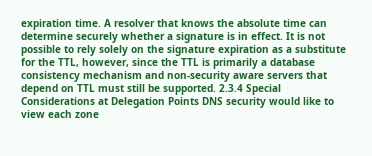expiration time. A resolver that knows the absolute time can determine securely whether a signature is in effect. It is not possible to rely solely on the signature expiration as a substitute for the TTL, however, since the TTL is primarily a database consistency mechanism and non-security aware servers that depend on TTL must still be supported. 2.3.4 Special Considerations at Delegation Points DNS security would like to view each zone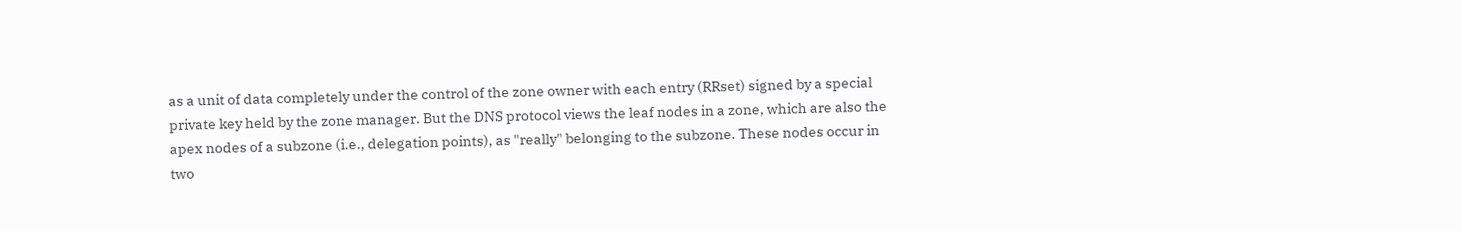as a unit of data completely under the control of the zone owner with each entry (RRset) signed by a special private key held by the zone manager. But the DNS protocol views the leaf nodes in a zone, which are also the apex nodes of a subzone (i.e., delegation points), as "really" belonging to the subzone. These nodes occur in two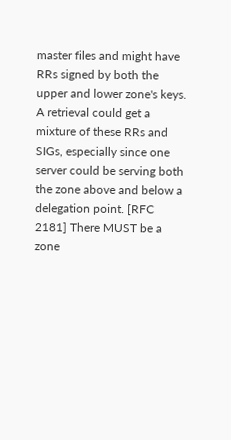master files and might have RRs signed by both the upper and lower zone's keys. A retrieval could get a mixture of these RRs and SIGs, especially since one server could be serving both the zone above and below a delegation point. [RFC 2181] There MUST be a zone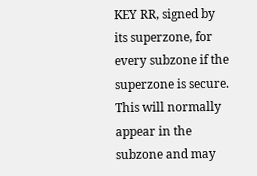KEY RR, signed by its superzone, for every subzone if the superzone is secure. This will normally appear in the subzone and may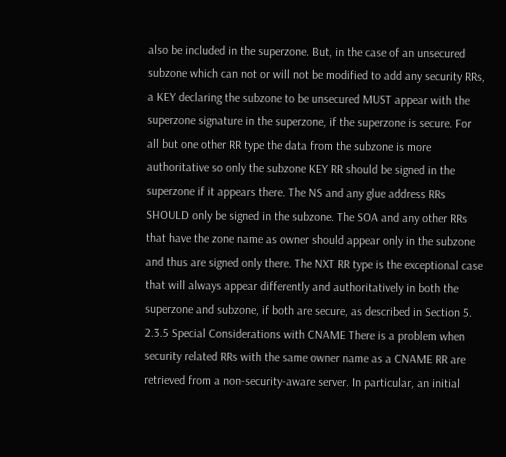also be included in the superzone. But, in the case of an unsecured subzone which can not or will not be modified to add any security RRs, a KEY declaring the subzone to be unsecured MUST appear with the superzone signature in the superzone, if the superzone is secure. For all but one other RR type the data from the subzone is more authoritative so only the subzone KEY RR should be signed in the superzone if it appears there. The NS and any glue address RRs SHOULD only be signed in the subzone. The SOA and any other RRs that have the zone name as owner should appear only in the subzone and thus are signed only there. The NXT RR type is the exceptional case that will always appear differently and authoritatively in both the superzone and subzone, if both are secure, as described in Section 5. 2.3.5 Special Considerations with CNAME There is a problem when security related RRs with the same owner name as a CNAME RR are retrieved from a non-security-aware server. In particular, an initial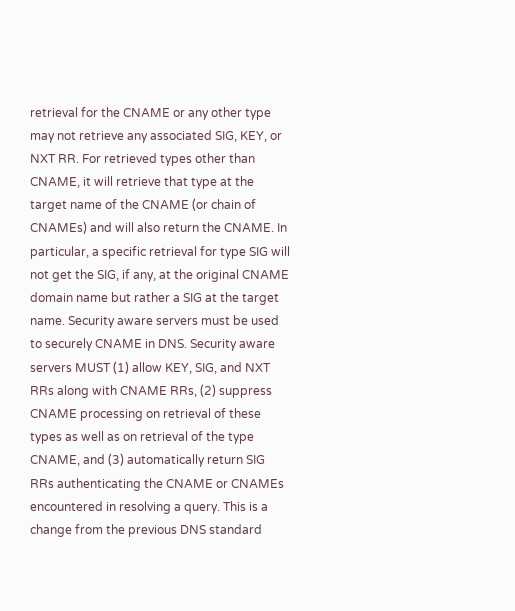retrieval for the CNAME or any other type may not retrieve any associated SIG, KEY, or NXT RR. For retrieved types other than CNAME, it will retrieve that type at the target name of the CNAME (or chain of CNAMEs) and will also return the CNAME. In particular, a specific retrieval for type SIG will not get the SIG, if any, at the original CNAME domain name but rather a SIG at the target name. Security aware servers must be used to securely CNAME in DNS. Security aware servers MUST (1) allow KEY, SIG, and NXT RRs along with CNAME RRs, (2) suppress CNAME processing on retrieval of these types as well as on retrieval of the type CNAME, and (3) automatically return SIG RRs authenticating the CNAME or CNAMEs encountered in resolving a query. This is a change from the previous DNS standard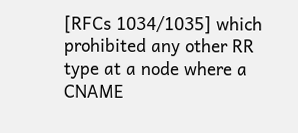[RFCs 1034/1035] which prohibited any other RR type at a node where a CNAME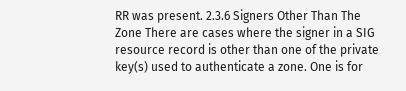RR was present. 2.3.6 Signers Other Than The Zone There are cases where the signer in a SIG resource record is other than one of the private key(s) used to authenticate a zone. One is for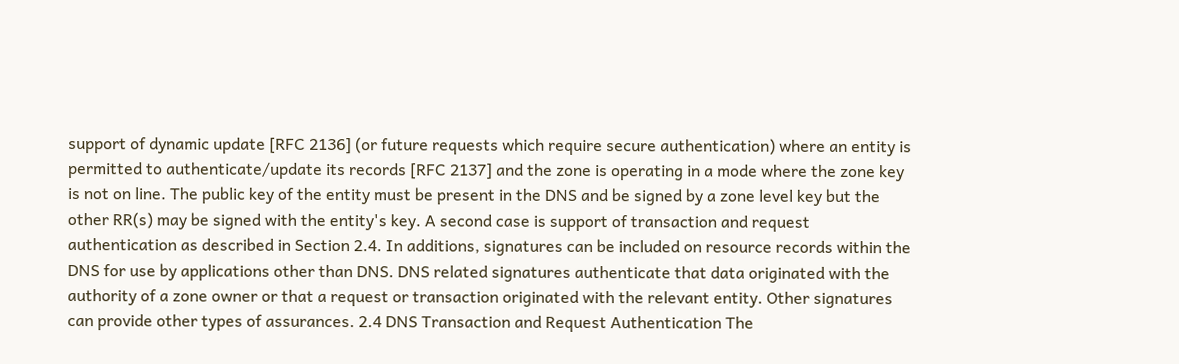support of dynamic update [RFC 2136] (or future requests which require secure authentication) where an entity is permitted to authenticate/update its records [RFC 2137] and the zone is operating in a mode where the zone key is not on line. The public key of the entity must be present in the DNS and be signed by a zone level key but the other RR(s) may be signed with the entity's key. A second case is support of transaction and request authentication as described in Section 2.4. In additions, signatures can be included on resource records within the DNS for use by applications other than DNS. DNS related signatures authenticate that data originated with the authority of a zone owner or that a request or transaction originated with the relevant entity. Other signatures can provide other types of assurances. 2.4 DNS Transaction and Request Authentication The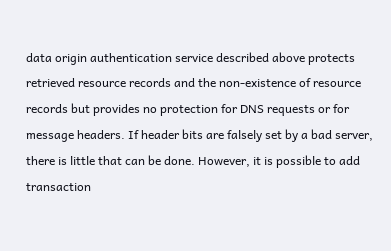data origin authentication service described above protects retrieved resource records and the non-existence of resource records but provides no protection for DNS requests or for message headers. If header bits are falsely set by a bad server, there is little that can be done. However, it is possible to add transaction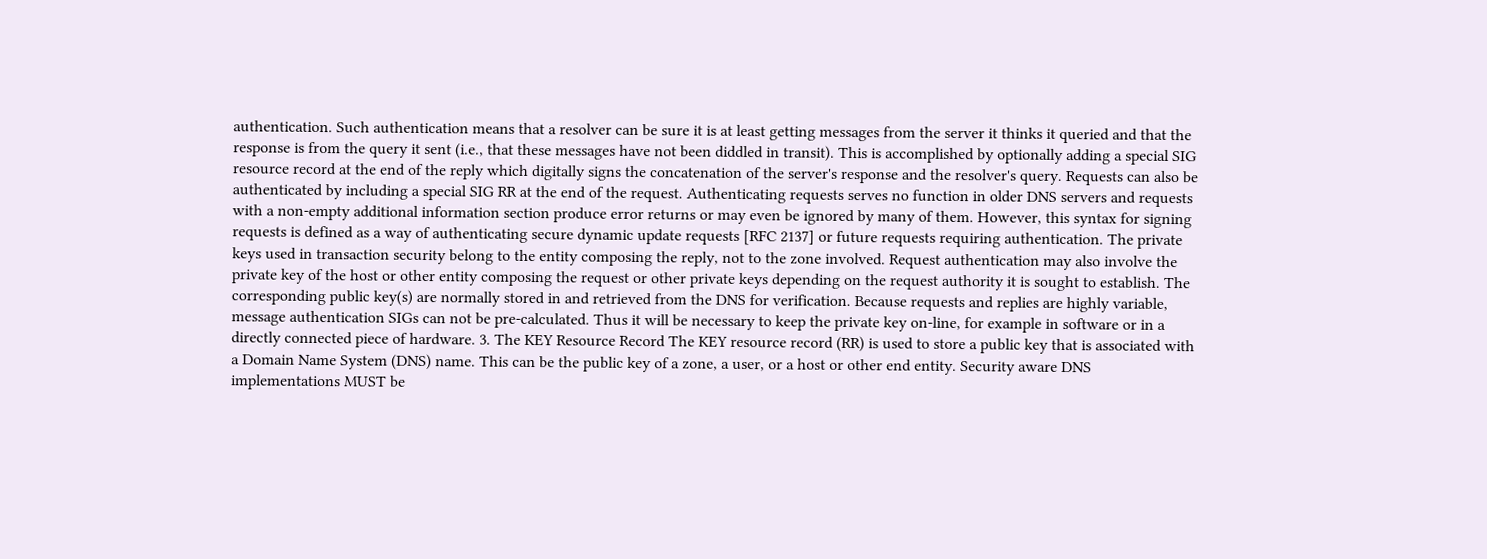authentication. Such authentication means that a resolver can be sure it is at least getting messages from the server it thinks it queried and that the response is from the query it sent (i.e., that these messages have not been diddled in transit). This is accomplished by optionally adding a special SIG resource record at the end of the reply which digitally signs the concatenation of the server's response and the resolver's query. Requests can also be authenticated by including a special SIG RR at the end of the request. Authenticating requests serves no function in older DNS servers and requests with a non-empty additional information section produce error returns or may even be ignored by many of them. However, this syntax for signing requests is defined as a way of authenticating secure dynamic update requests [RFC 2137] or future requests requiring authentication. The private keys used in transaction security belong to the entity composing the reply, not to the zone involved. Request authentication may also involve the private key of the host or other entity composing the request or other private keys depending on the request authority it is sought to establish. The corresponding public key(s) are normally stored in and retrieved from the DNS for verification. Because requests and replies are highly variable, message authentication SIGs can not be pre-calculated. Thus it will be necessary to keep the private key on-line, for example in software or in a directly connected piece of hardware. 3. The KEY Resource Record The KEY resource record (RR) is used to store a public key that is associated with a Domain Name System (DNS) name. This can be the public key of a zone, a user, or a host or other end entity. Security aware DNS implementations MUST be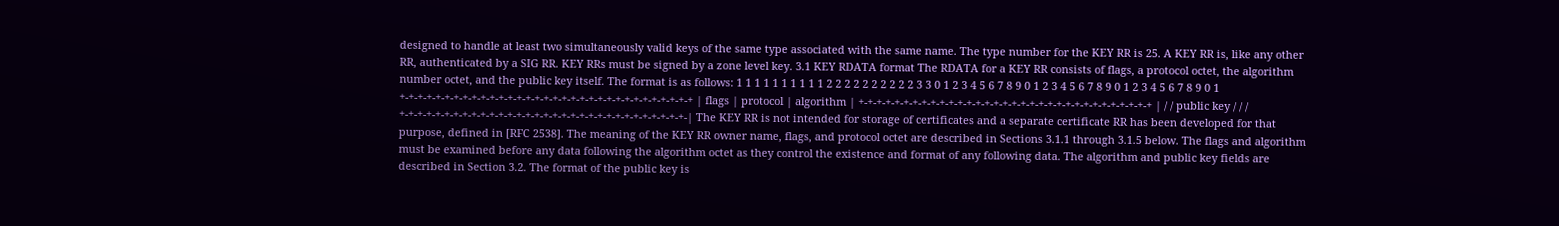designed to handle at least two simultaneously valid keys of the same type associated with the same name. The type number for the KEY RR is 25. A KEY RR is, like any other RR, authenticated by a SIG RR. KEY RRs must be signed by a zone level key. 3.1 KEY RDATA format The RDATA for a KEY RR consists of flags, a protocol octet, the algorithm number octet, and the public key itself. The format is as follows: 1 1 1 1 1 1 1 1 1 1 2 2 2 2 2 2 2 2 2 2 3 3 0 1 2 3 4 5 6 7 8 9 0 1 2 3 4 5 6 7 8 9 0 1 2 3 4 5 6 7 8 9 0 1 +-+-+-+-+-+-+-+-+-+-+-+-+-+-+-+-+-+-+-+-+-+-+-+-+-+-+-+-+-+-+-+-+ | flags | protocol | algorithm | +-+-+-+-+-+-+-+-+-+-+-+-+-+-+-+-+-+-+-+-+-+-+-+-+-+-+-+-+-+-+-+-+ | / / public key / / / +-+-+-+-+-+-+-+-+-+-+-+-+-+-+-+-+-+-+-+-+-+-+-+-+-+-+-+-+-+-+-+-| The KEY RR is not intended for storage of certificates and a separate certificate RR has been developed for that purpose, defined in [RFC 2538]. The meaning of the KEY RR owner name, flags, and protocol octet are described in Sections 3.1.1 through 3.1.5 below. The flags and algorithm must be examined before any data following the algorithm octet as they control the existence and format of any following data. The algorithm and public key fields are described in Section 3.2. The format of the public key is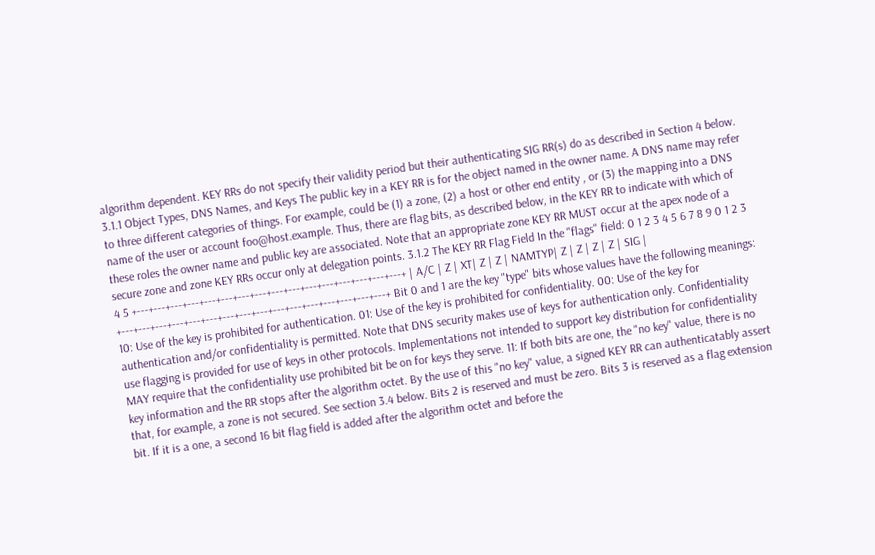algorithm dependent. KEY RRs do not specify their validity period but their authenticating SIG RR(s) do as described in Section 4 below. 3.1.1 Object Types, DNS Names, and Keys The public key in a KEY RR is for the object named in the owner name. A DNS name may refer to three different categories of things. For example, could be (1) a zone, (2) a host or other end entity , or (3) the mapping into a DNS name of the user or account foo@host.example. Thus, there are flag bits, as described below, in the KEY RR to indicate with which of these roles the owner name and public key are associated. Note that an appropriate zone KEY RR MUST occur at the apex node of a secure zone and zone KEY RRs occur only at delegation points. 3.1.2 The KEY RR Flag Field In the "flags" field: 0 1 2 3 4 5 6 7 8 9 0 1 2 3 4 5 +---+---+---+---+---+---+---+---+---+---+---+---+---+---+---+---+ | A/C | Z | XT| Z | Z | NAMTYP| Z | Z | Z | Z | SIG | +---+---+---+---+---+---+---+---+---+---+---+---+---+---+---+---+ Bit 0 and 1 are the key "type" bits whose values have the following meanings: 10: Use of the key is prohibited for authentication. 01: Use of the key is prohibited for confidentiality. 00: Use of the key for authentication and/or confidentiality is permitted. Note that DNS security makes use of keys for authentication only. Confidentiality use flagging is provided for use of keys in other protocols. Implementations not intended to support key distribution for confidentiality MAY require that the confidentiality use prohibited bit be on for keys they serve. 11: If both bits are one, the "no key" value, there is no key information and the RR stops after the algorithm octet. By the use of this "no key" value, a signed KEY RR can authenticatably assert that, for example, a zone is not secured. See section 3.4 below. Bits 2 is reserved and must be zero. Bits 3 is reserved as a flag extension bit. If it is a one, a second 16 bit flag field is added after the algorithm octet and before the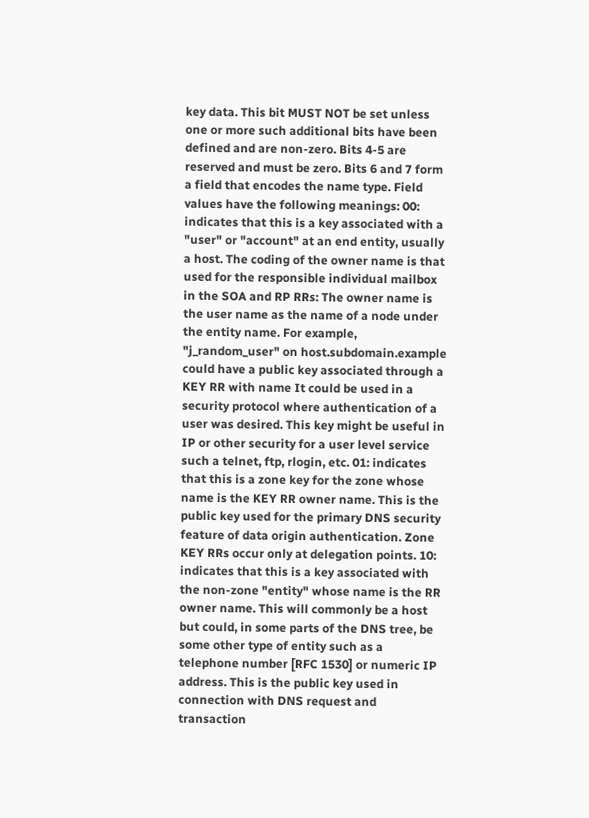key data. This bit MUST NOT be set unless one or more such additional bits have been defined and are non-zero. Bits 4-5 are reserved and must be zero. Bits 6 and 7 form a field that encodes the name type. Field values have the following meanings: 00: indicates that this is a key associated with a "user" or "account" at an end entity, usually a host. The coding of the owner name is that used for the responsible individual mailbox in the SOA and RP RRs: The owner name is the user name as the name of a node under the entity name. For example, "j_random_user" on host.subdomain.example could have a public key associated through a KEY RR with name It could be used in a security protocol where authentication of a user was desired. This key might be useful in IP or other security for a user level service such a telnet, ftp, rlogin, etc. 01: indicates that this is a zone key for the zone whose name is the KEY RR owner name. This is the public key used for the primary DNS security feature of data origin authentication. Zone KEY RRs occur only at delegation points. 10: indicates that this is a key associated with the non-zone "entity" whose name is the RR owner name. This will commonly be a host but could, in some parts of the DNS tree, be some other type of entity such as a telephone number [RFC 1530] or numeric IP address. This is the public key used in connection with DNS request and transaction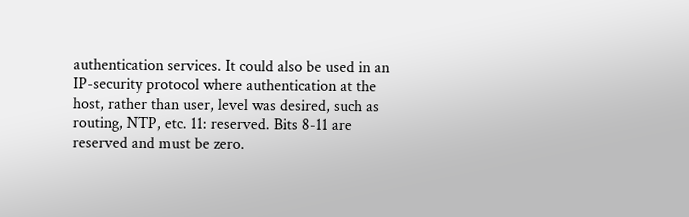authentication services. It could also be used in an IP-security protocol where authentication at the host, rather than user, level was desired, such as routing, NTP, etc. 11: reserved. Bits 8-11 are reserved and must be zero.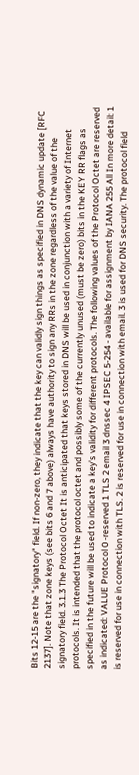Bits 12-15 are the "signatory" field. If non-zero, they indicate that the key can validly sign things as specified in DNS dynamic update [RFC 2137]. Note that zone keys (see bits 6 and 7 above) always have authority to sign any RRs in the zone regardless of the value of the signatory field. 3.1.3 The Protocol Octet It is anticipated that keys stored in DNS will be used in conjunction with a variety of Internet protocols. It is intended that the protocol octet and possibly some of the currently unused (must be zero) bits in the KEY RR flags as specified in the future will be used to indicate a key's validity for different protocols. The following values of the Protocol Octet are reserved as indicated: VALUE Protocol 0 -reserved 1 TLS 2 email 3 dnssec 4 IPSEC 5-254 - available for assignment by IANA 255 All In more detail: 1 is reserved for use in connection with TLS. 2 is reserved for use in connection with email. 3 is used for DNS security. The protocol field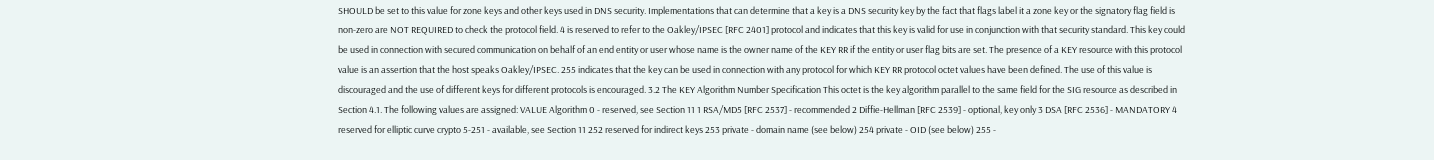SHOULD be set to this value for zone keys and other keys used in DNS security. Implementations that can determine that a key is a DNS security key by the fact that flags label it a zone key or the signatory flag field is non-zero are NOT REQUIRED to check the protocol field. 4 is reserved to refer to the Oakley/IPSEC [RFC 2401] protocol and indicates that this key is valid for use in conjunction with that security standard. This key could be used in connection with secured communication on behalf of an end entity or user whose name is the owner name of the KEY RR if the entity or user flag bits are set. The presence of a KEY resource with this protocol value is an assertion that the host speaks Oakley/IPSEC. 255 indicates that the key can be used in connection with any protocol for which KEY RR protocol octet values have been defined. The use of this value is discouraged and the use of different keys for different protocols is encouraged. 3.2 The KEY Algorithm Number Specification This octet is the key algorithm parallel to the same field for the SIG resource as described in Section 4.1. The following values are assigned: VALUE Algorithm 0 - reserved, see Section 11 1 RSA/MD5 [RFC 2537] - recommended 2 Diffie-Hellman [RFC 2539] - optional, key only 3 DSA [RFC 2536] - MANDATORY 4 reserved for elliptic curve crypto 5-251 - available, see Section 11 252 reserved for indirect keys 253 private - domain name (see below) 254 private - OID (see below) 255 -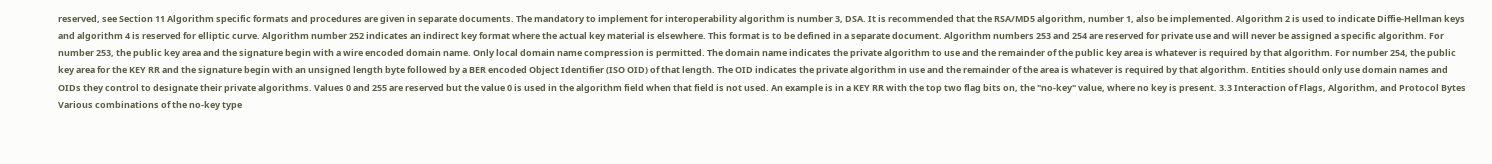reserved, see Section 11 Algorithm specific formats and procedures are given in separate documents. The mandatory to implement for interoperability algorithm is number 3, DSA. It is recommended that the RSA/MD5 algorithm, number 1, also be implemented. Algorithm 2 is used to indicate Diffie-Hellman keys and algorithm 4 is reserved for elliptic curve. Algorithm number 252 indicates an indirect key format where the actual key material is elsewhere. This format is to be defined in a separate document. Algorithm numbers 253 and 254 are reserved for private use and will never be assigned a specific algorithm. For number 253, the public key area and the signature begin with a wire encoded domain name. Only local domain name compression is permitted. The domain name indicates the private algorithm to use and the remainder of the public key area is whatever is required by that algorithm. For number 254, the public key area for the KEY RR and the signature begin with an unsigned length byte followed by a BER encoded Object Identifier (ISO OID) of that length. The OID indicates the private algorithm in use and the remainder of the area is whatever is required by that algorithm. Entities should only use domain names and OIDs they control to designate their private algorithms. Values 0 and 255 are reserved but the value 0 is used in the algorithm field when that field is not used. An example is in a KEY RR with the top two flag bits on, the "no-key" value, where no key is present. 3.3 Interaction of Flags, Algorithm, and Protocol Bytes Various combinations of the no-key type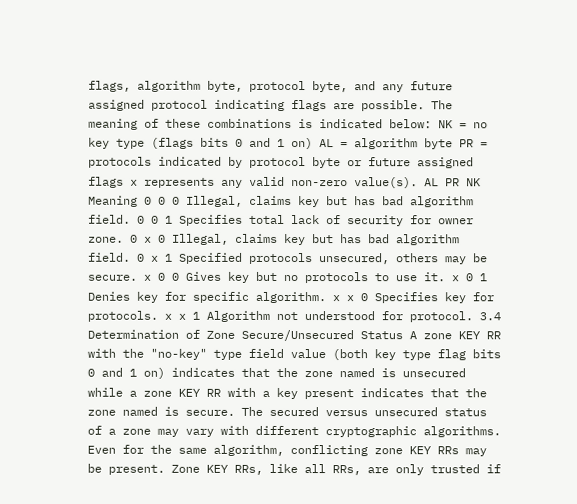flags, algorithm byte, protocol byte, and any future assigned protocol indicating flags are possible. The meaning of these combinations is indicated below: NK = no key type (flags bits 0 and 1 on) AL = algorithm byte PR = protocols indicated by protocol byte or future assigned flags x represents any valid non-zero value(s). AL PR NK Meaning 0 0 0 Illegal, claims key but has bad algorithm field. 0 0 1 Specifies total lack of security for owner zone. 0 x 0 Illegal, claims key but has bad algorithm field. 0 x 1 Specified protocols unsecured, others may be secure. x 0 0 Gives key but no protocols to use it. x 0 1 Denies key for specific algorithm. x x 0 Specifies key for protocols. x x 1 Algorithm not understood for protocol. 3.4 Determination of Zone Secure/Unsecured Status A zone KEY RR with the "no-key" type field value (both key type flag bits 0 and 1 on) indicates that the zone named is unsecured while a zone KEY RR with a key present indicates that the zone named is secure. The secured versus unsecured status of a zone may vary with different cryptographic algorithms. Even for the same algorithm, conflicting zone KEY RRs may be present. Zone KEY RRs, like all RRs, are only trusted if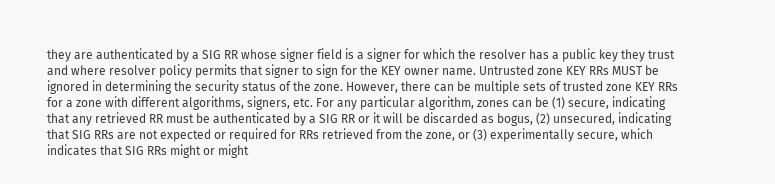they are authenticated by a SIG RR whose signer field is a signer for which the resolver has a public key they trust and where resolver policy permits that signer to sign for the KEY owner name. Untrusted zone KEY RRs MUST be ignored in determining the security status of the zone. However, there can be multiple sets of trusted zone KEY RRs for a zone with different algorithms, signers, etc. For any particular algorithm, zones can be (1) secure, indicating that any retrieved RR must be authenticated by a SIG RR or it will be discarded as bogus, (2) unsecured, indicating that SIG RRs are not expected or required for RRs retrieved from the zone, or (3) experimentally secure, which indicates that SIG RRs might or might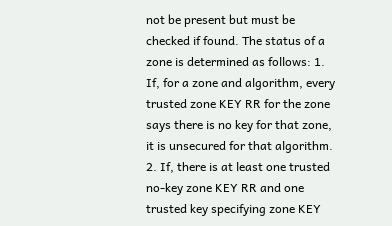not be present but must be checked if found. The status of a zone is determined as follows: 1. If, for a zone and algorithm, every trusted zone KEY RR for the zone says there is no key for that zone, it is unsecured for that algorithm. 2. If, there is at least one trusted no-key zone KEY RR and one trusted key specifying zone KEY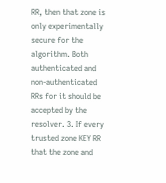RR, then that zone is only experimentally secure for the algorithm. Both authenticated and non-authenticated RRs for it should be accepted by the resolver. 3. If every trusted zone KEY RR that the zone and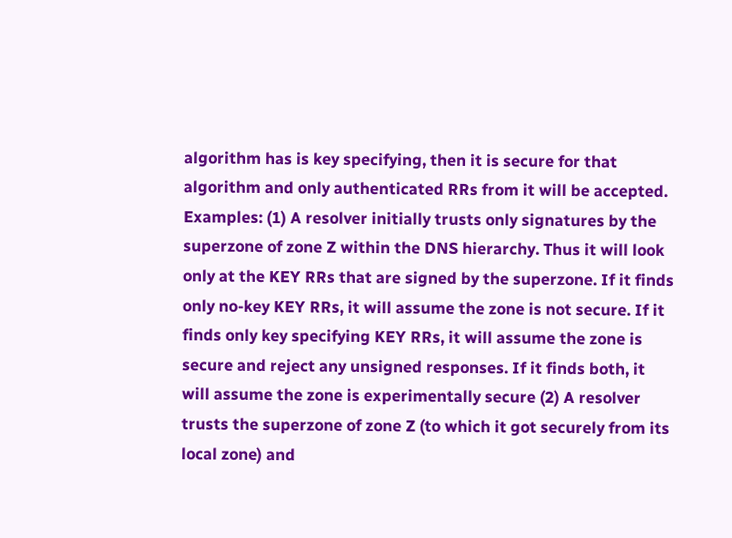algorithm has is key specifying, then it is secure for that algorithm and only authenticated RRs from it will be accepted. Examples: (1) A resolver initially trusts only signatures by the superzone of zone Z within the DNS hierarchy. Thus it will look only at the KEY RRs that are signed by the superzone. If it finds only no-key KEY RRs, it will assume the zone is not secure. If it finds only key specifying KEY RRs, it will assume the zone is secure and reject any unsigned responses. If it finds both, it will assume the zone is experimentally secure (2) A resolver trusts the superzone of zone Z (to which it got securely from its local zone) and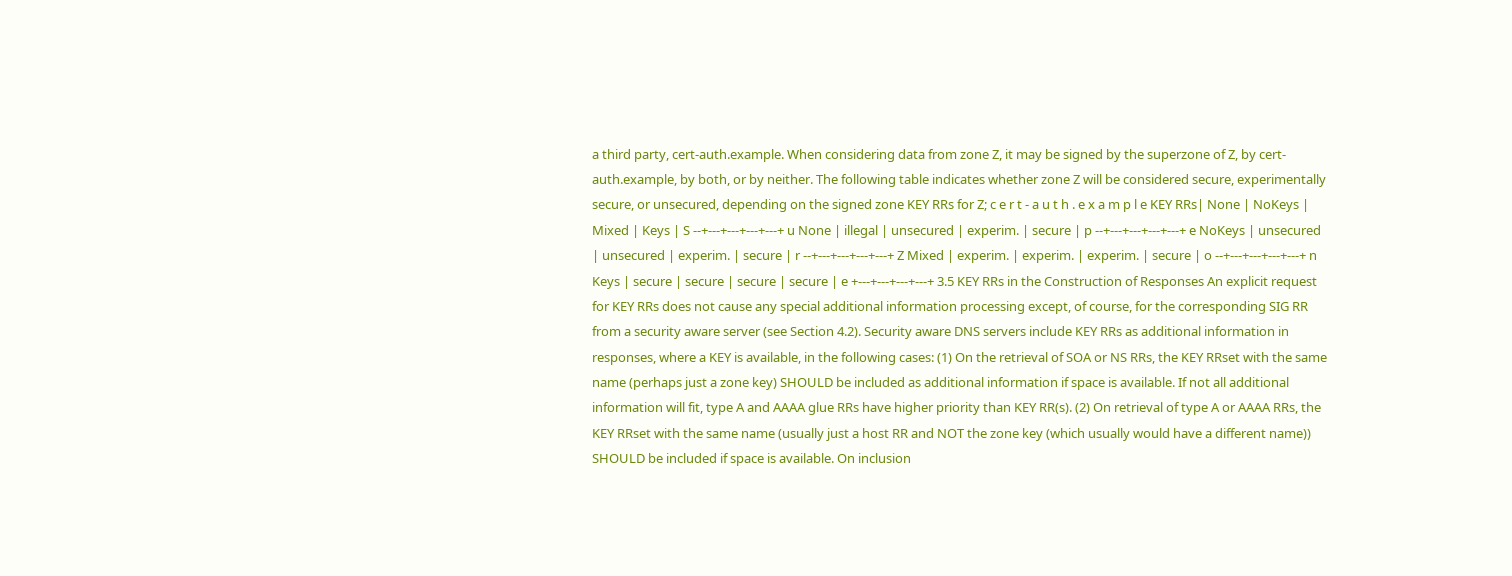a third party, cert-auth.example. When considering data from zone Z, it may be signed by the superzone of Z, by cert-auth.example, by both, or by neither. The following table indicates whether zone Z will be considered secure, experimentally secure, or unsecured, depending on the signed zone KEY RRs for Z; c e r t - a u t h . e x a m p l e KEY RRs| None | NoKeys | Mixed | Keys | S --+---+---+---+---+ u None | illegal | unsecured | experim. | secure | p --+---+---+---+---+ e NoKeys | unsecured | unsecured | experim. | secure | r --+---+---+---+---+ Z Mixed | experim. | experim. | experim. | secure | o --+---+---+---+---+ n Keys | secure | secure | secure | secure | e +---+---+---+---+ 3.5 KEY RRs in the Construction of Responses An explicit request for KEY RRs does not cause any special additional information processing except, of course, for the corresponding SIG RR from a security aware server (see Section 4.2). Security aware DNS servers include KEY RRs as additional information in responses, where a KEY is available, in the following cases: (1) On the retrieval of SOA or NS RRs, the KEY RRset with the same name (perhaps just a zone key) SHOULD be included as additional information if space is available. If not all additional information will fit, type A and AAAA glue RRs have higher priority than KEY RR(s). (2) On retrieval of type A or AAAA RRs, the KEY RRset with the same name (usually just a host RR and NOT the zone key (which usually would have a different name)) SHOULD be included if space is available. On inclusion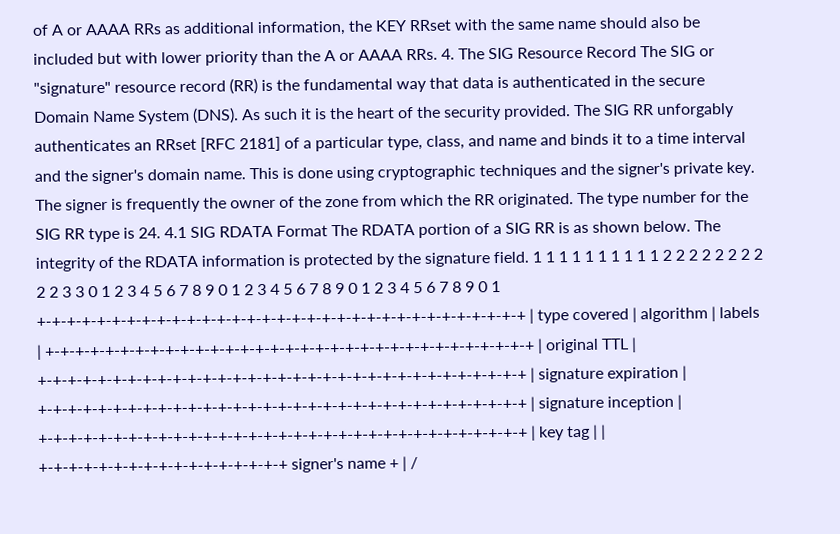of A or AAAA RRs as additional information, the KEY RRset with the same name should also be included but with lower priority than the A or AAAA RRs. 4. The SIG Resource Record The SIG or "signature" resource record (RR) is the fundamental way that data is authenticated in the secure Domain Name System (DNS). As such it is the heart of the security provided. The SIG RR unforgably authenticates an RRset [RFC 2181] of a particular type, class, and name and binds it to a time interval and the signer's domain name. This is done using cryptographic techniques and the signer's private key. The signer is frequently the owner of the zone from which the RR originated. The type number for the SIG RR type is 24. 4.1 SIG RDATA Format The RDATA portion of a SIG RR is as shown below. The integrity of the RDATA information is protected by the signature field. 1 1 1 1 1 1 1 1 1 1 2 2 2 2 2 2 2 2 2 2 3 3 0 1 2 3 4 5 6 7 8 9 0 1 2 3 4 5 6 7 8 9 0 1 2 3 4 5 6 7 8 9 0 1 +-+-+-+-+-+-+-+-+-+-+-+-+-+-+-+-+-+-+-+-+-+-+-+-+-+-+-+-+-+-+-+-+ | type covered | algorithm | labels | +-+-+-+-+-+-+-+-+-+-+-+-+-+-+-+-+-+-+-+-+-+-+-+-+-+-+-+-+-+-+-+-+ | original TTL | +-+-+-+-+-+-+-+-+-+-+-+-+-+-+-+-+-+-+-+-+-+-+-+-+-+-+-+-+-+-+-+-+ | signature expiration | +-+-+-+-+-+-+-+-+-+-+-+-+-+-+-+-+-+-+-+-+-+-+-+-+-+-+-+-+-+-+-+-+ | signature inception | +-+-+-+-+-+-+-+-+-+-+-+-+-+-+-+-+-+-+-+-+-+-+-+-+-+-+-+-+-+-+-+-+ | key tag | | +-+-+-+-+-+-+-+-+-+-+-+-+-+-+-+-+ signer's name + | /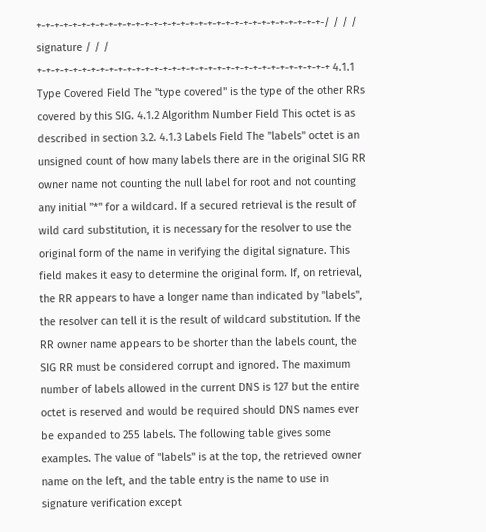+-+-+-+-+-+-+-+-+-+-+-+-+-+-+-+-+-+-+-+-+-+-+-+-+-+-+-+-+-+-+-+-/ / / / signature / / / +-+-+-+-+-+-+-+-+-+-+-+-+-+-+-+-+-+-+-+-+-+-+-+-+-+-+-+-+-+-+-+-+ 4.1.1 Type Covered Field The "type covered" is the type of the other RRs covered by this SIG. 4.1.2 Algorithm Number Field This octet is as described in section 3.2. 4.1.3 Labels Field The "labels" octet is an unsigned count of how many labels there are in the original SIG RR owner name not counting the null label for root and not counting any initial "*" for a wildcard. If a secured retrieval is the result of wild card substitution, it is necessary for the resolver to use the original form of the name in verifying the digital signature. This field makes it easy to determine the original form. If, on retrieval, the RR appears to have a longer name than indicated by "labels", the resolver can tell it is the result of wildcard substitution. If the RR owner name appears to be shorter than the labels count, the SIG RR must be considered corrupt and ignored. The maximum number of labels allowed in the current DNS is 127 but the entire octet is reserved and would be required should DNS names ever be expanded to 255 labels. The following table gives some examples. The value of "labels" is at the top, the retrieved owner name on the left, and the table entry is the name to use in signature verification except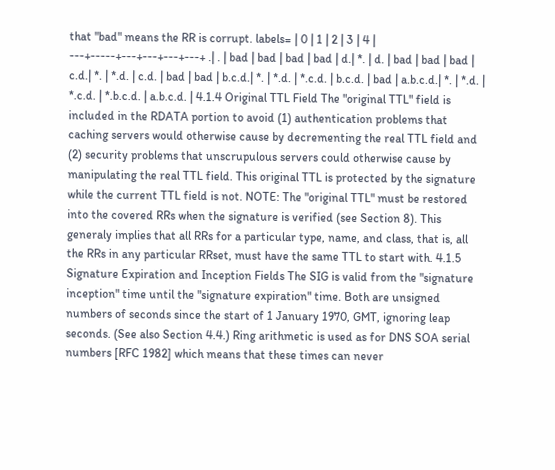that "bad" means the RR is corrupt. labels= | 0 | 1 | 2 | 3 | 4 | ---+-----+---+---+---+---+ .| . | bad | bad | bad | bad | d.| *. | d. | bad | bad | bad | c.d.| *. | *.d. | c.d. | bad | bad | b.c.d.| *. | *.d. | *.c.d. | b.c.d. | bad | a.b.c.d.| *. | *.d. | *.c.d. | *.b.c.d. | a.b.c.d. | 4.1.4 Original TTL Field The "original TTL" field is included in the RDATA portion to avoid (1) authentication problems that caching servers would otherwise cause by decrementing the real TTL field and (2) security problems that unscrupulous servers could otherwise cause by manipulating the real TTL field. This original TTL is protected by the signature while the current TTL field is not. NOTE: The "original TTL" must be restored into the covered RRs when the signature is verified (see Section 8). This generaly implies that all RRs for a particular type, name, and class, that is, all the RRs in any particular RRset, must have the same TTL to start with. 4.1.5 Signature Expiration and Inception Fields The SIG is valid from the "signature inception" time until the "signature expiration" time. Both are unsigned numbers of seconds since the start of 1 January 1970, GMT, ignoring leap seconds. (See also Section 4.4.) Ring arithmetic is used as for DNS SOA serial numbers [RFC 1982] which means that these times can never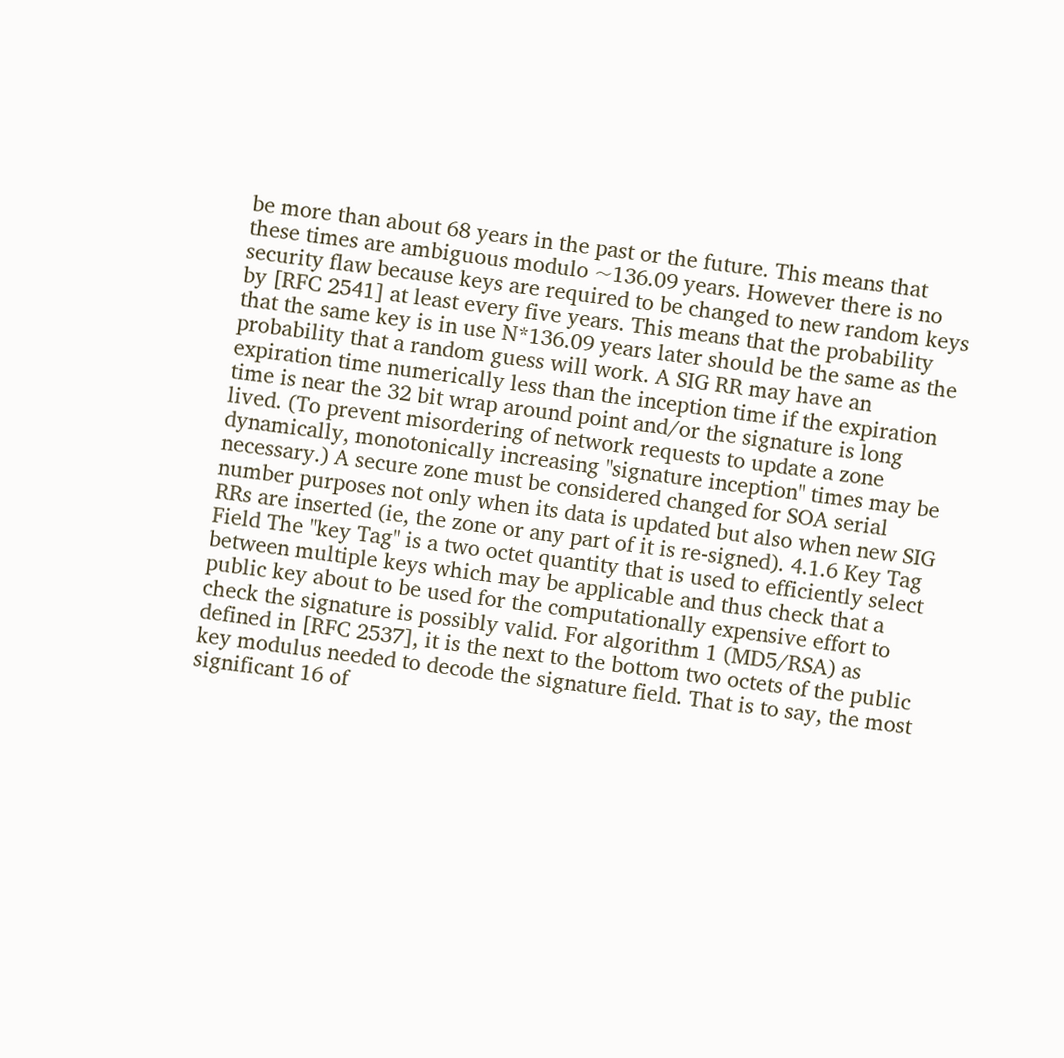be more than about 68 years in the past or the future. This means that these times are ambiguous modulo ~136.09 years. However there is no security flaw because keys are required to be changed to new random keys by [RFC 2541] at least every five years. This means that the probability that the same key is in use N*136.09 years later should be the same as the probability that a random guess will work. A SIG RR may have an expiration time numerically less than the inception time if the expiration time is near the 32 bit wrap around point and/or the signature is long lived. (To prevent misordering of network requests to update a zone dynamically, monotonically increasing "signature inception" times may be necessary.) A secure zone must be considered changed for SOA serial number purposes not only when its data is updated but also when new SIG RRs are inserted (ie, the zone or any part of it is re-signed). 4.1.6 Key Tag Field The "key Tag" is a two octet quantity that is used to efficiently select between multiple keys which may be applicable and thus check that a public key about to be used for the computationally expensive effort to check the signature is possibly valid. For algorithm 1 (MD5/RSA) as defined in [RFC 2537], it is the next to the bottom two octets of the public key modulus needed to decode the signature field. That is to say, the most significant 16 of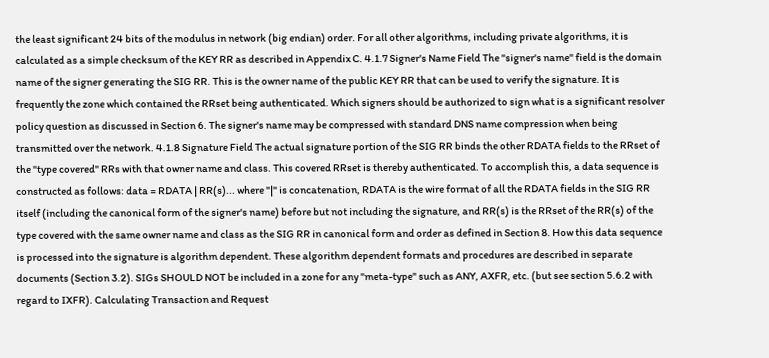the least significant 24 bits of the modulus in network (big endian) order. For all other algorithms, including private algorithms, it is calculated as a simple checksum of the KEY RR as described in Appendix C. 4.1.7 Signer's Name Field The "signer's name" field is the domain name of the signer generating the SIG RR. This is the owner name of the public KEY RR that can be used to verify the signature. It is frequently the zone which contained the RRset being authenticated. Which signers should be authorized to sign what is a significant resolver policy question as discussed in Section 6. The signer's name may be compressed with standard DNS name compression when being transmitted over the network. 4.1.8 Signature Field The actual signature portion of the SIG RR binds the other RDATA fields to the RRset of the "type covered" RRs with that owner name and class. This covered RRset is thereby authenticated. To accomplish this, a data sequence is constructed as follows: data = RDATA | RR(s)... where "|" is concatenation, RDATA is the wire format of all the RDATA fields in the SIG RR itself (including the canonical form of the signer's name) before but not including the signature, and RR(s) is the RRset of the RR(s) of the type covered with the same owner name and class as the SIG RR in canonical form and order as defined in Section 8. How this data sequence is processed into the signature is algorithm dependent. These algorithm dependent formats and procedures are described in separate documents (Section 3.2). SIGs SHOULD NOT be included in a zone for any "meta-type" such as ANY, AXFR, etc. (but see section 5.6.2 with regard to IXFR). Calculating Transaction and Request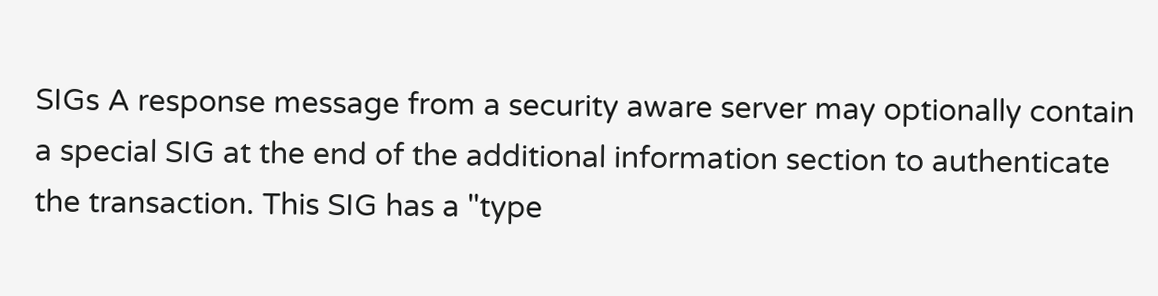SIGs A response message from a security aware server may optionally contain a special SIG at the end of the additional information section to authenticate the transaction. This SIG has a "type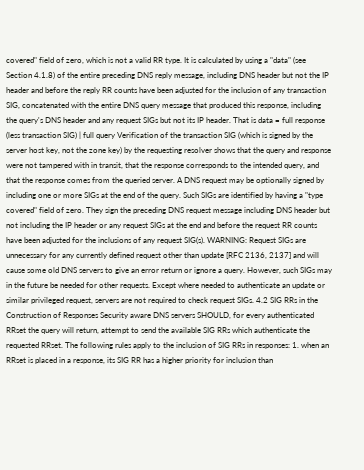covered" field of zero, which is not a valid RR type. It is calculated by using a "data" (see Section 4.1.8) of the entire preceding DNS reply message, including DNS header but not the IP header and before the reply RR counts have been adjusted for the inclusion of any transaction SIG, concatenated with the entire DNS query message that produced this response, including the query's DNS header and any request SIGs but not its IP header. That is data = full response (less transaction SIG) | full query Verification of the transaction SIG (which is signed by the server host key, not the zone key) by the requesting resolver shows that the query and response were not tampered with in transit, that the response corresponds to the intended query, and that the response comes from the queried server. A DNS request may be optionally signed by including one or more SIGs at the end of the query. Such SIGs are identified by having a "type covered" field of zero. They sign the preceding DNS request message including DNS header but not including the IP header or any request SIGs at the end and before the request RR counts have been adjusted for the inclusions of any request SIG(s). WARNING: Request SIGs are unnecessary for any currently defined request other than update [RFC 2136, 2137] and will cause some old DNS servers to give an error return or ignore a query. However, such SIGs may in the future be needed for other requests. Except where needed to authenticate an update or similar privileged request, servers are not required to check request SIGs. 4.2 SIG RRs in the Construction of Responses Security aware DNS servers SHOULD, for every authenticated RRset the query will return, attempt to send the available SIG RRs which authenticate the requested RRset. The following rules apply to the inclusion of SIG RRs in responses: 1. when an RRset is placed in a response, its SIG RR has a higher priority for inclusion than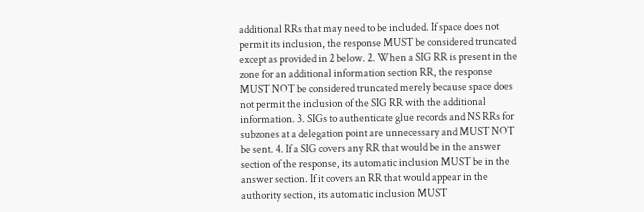additional RRs that may need to be included. If space does not permit its inclusion, the response MUST be considered truncated except as provided in 2 below. 2. When a SIG RR is present in the zone for an additional information section RR, the response MUST NOT be considered truncated merely because space does not permit the inclusion of the SIG RR with the additional information. 3. SIGs to authenticate glue records and NS RRs for subzones at a delegation point are unnecessary and MUST NOT be sent. 4. If a SIG covers any RR that would be in the answer section of the response, its automatic inclusion MUST be in the answer section. If it covers an RR that would appear in the authority section, its automatic inclusion MUST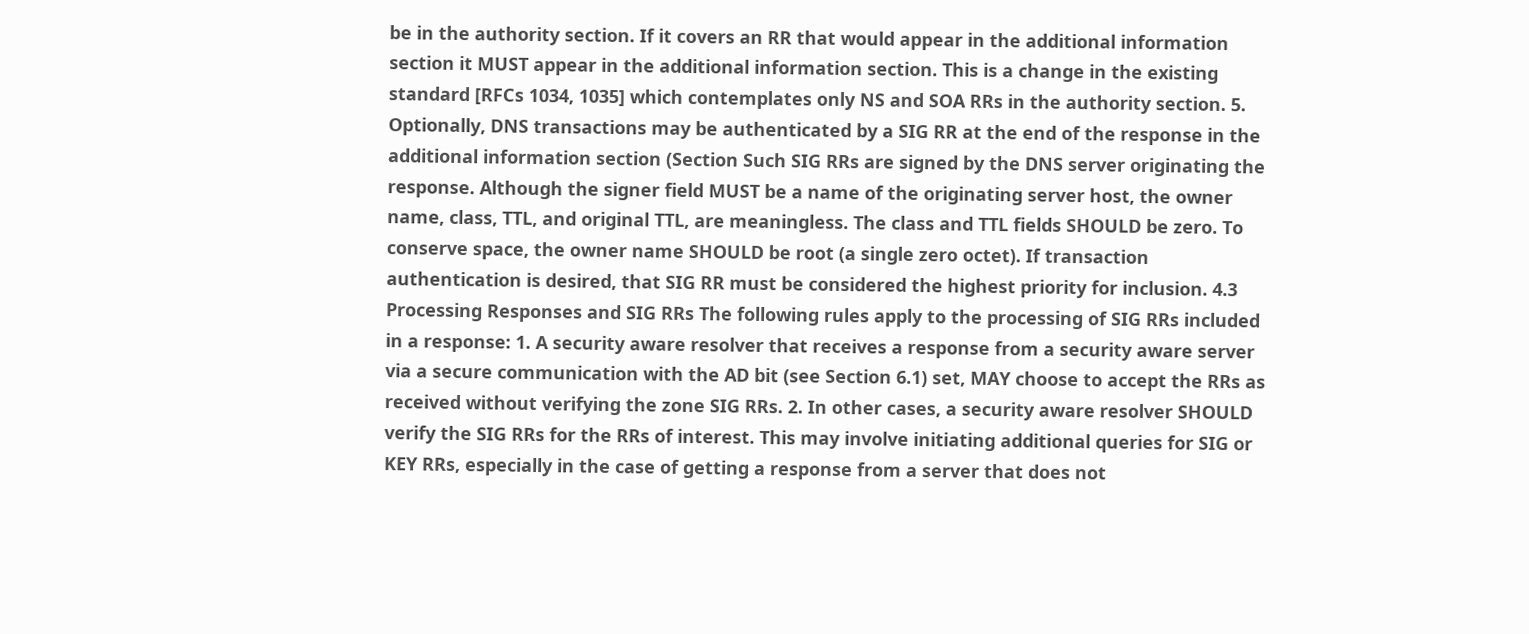be in the authority section. If it covers an RR that would appear in the additional information section it MUST appear in the additional information section. This is a change in the existing standard [RFCs 1034, 1035] which contemplates only NS and SOA RRs in the authority section. 5. Optionally, DNS transactions may be authenticated by a SIG RR at the end of the response in the additional information section (Section Such SIG RRs are signed by the DNS server originating the response. Although the signer field MUST be a name of the originating server host, the owner name, class, TTL, and original TTL, are meaningless. The class and TTL fields SHOULD be zero. To conserve space, the owner name SHOULD be root (a single zero octet). If transaction authentication is desired, that SIG RR must be considered the highest priority for inclusion. 4.3 Processing Responses and SIG RRs The following rules apply to the processing of SIG RRs included in a response: 1. A security aware resolver that receives a response from a security aware server via a secure communication with the AD bit (see Section 6.1) set, MAY choose to accept the RRs as received without verifying the zone SIG RRs. 2. In other cases, a security aware resolver SHOULD verify the SIG RRs for the RRs of interest. This may involve initiating additional queries for SIG or KEY RRs, especially in the case of getting a response from a server that does not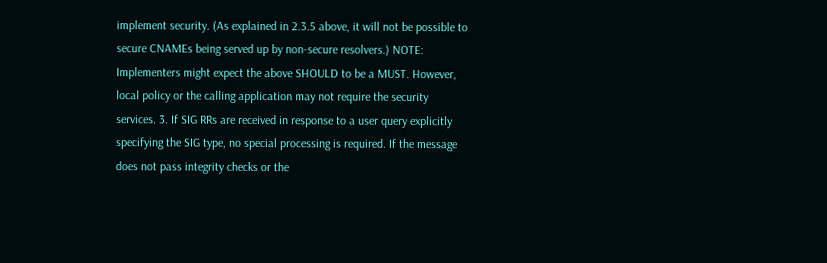implement security. (As explained in 2.3.5 above, it will not be possible to secure CNAMEs being served up by non-secure resolvers.) NOTE: Implementers might expect the above SHOULD to be a MUST. However, local policy or the calling application may not require the security services. 3. If SIG RRs are received in response to a user query explicitly specifying the SIG type, no special processing is required. If the message does not pass integrity checks or the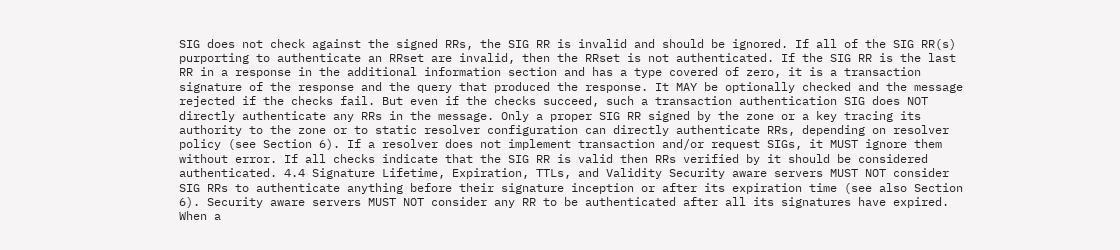SIG does not check against the signed RRs, the SIG RR is invalid and should be ignored. If all of the SIG RR(s) purporting to authenticate an RRset are invalid, then the RRset is not authenticated. If the SIG RR is the last RR in a response in the additional information section and has a type covered of zero, it is a transaction signature of the response and the query that produced the response. It MAY be optionally checked and the message rejected if the checks fail. But even if the checks succeed, such a transaction authentication SIG does NOT directly authenticate any RRs in the message. Only a proper SIG RR signed by the zone or a key tracing its authority to the zone or to static resolver configuration can directly authenticate RRs, depending on resolver policy (see Section 6). If a resolver does not implement transaction and/or request SIGs, it MUST ignore them without error. If all checks indicate that the SIG RR is valid then RRs verified by it should be considered authenticated. 4.4 Signature Lifetime, Expiration, TTLs, and Validity Security aware servers MUST NOT consider SIG RRs to authenticate anything before their signature inception or after its expiration time (see also Section 6). Security aware servers MUST NOT consider any RR to be authenticated after all its signatures have expired. When a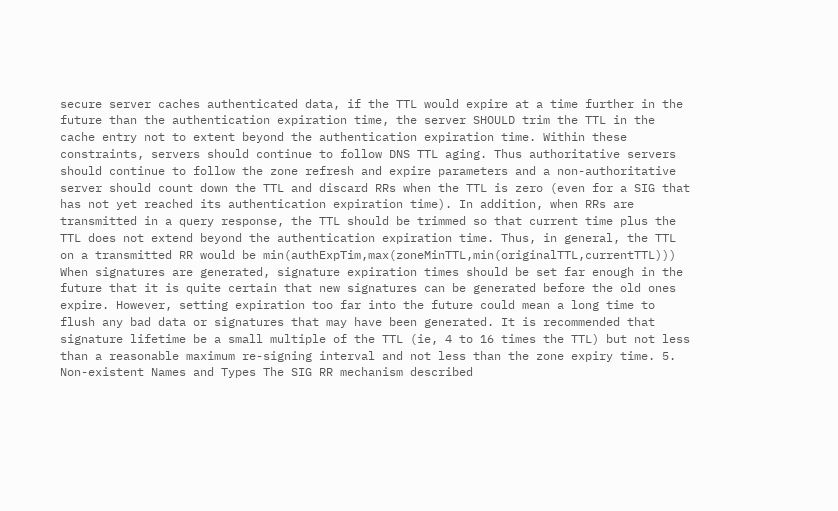secure server caches authenticated data, if the TTL would expire at a time further in the future than the authentication expiration time, the server SHOULD trim the TTL in the cache entry not to extent beyond the authentication expiration time. Within these constraints, servers should continue to follow DNS TTL aging. Thus authoritative servers should continue to follow the zone refresh and expire parameters and a non-authoritative server should count down the TTL and discard RRs when the TTL is zero (even for a SIG that has not yet reached its authentication expiration time). In addition, when RRs are transmitted in a query response, the TTL should be trimmed so that current time plus the TTL does not extend beyond the authentication expiration time. Thus, in general, the TTL on a transmitted RR would be min(authExpTim,max(zoneMinTTL,min(originalTTL,currentTTL))) When signatures are generated, signature expiration times should be set far enough in the future that it is quite certain that new signatures can be generated before the old ones expire. However, setting expiration too far into the future could mean a long time to flush any bad data or signatures that may have been generated. It is recommended that signature lifetime be a small multiple of the TTL (ie, 4 to 16 times the TTL) but not less than a reasonable maximum re-signing interval and not less than the zone expiry time. 5. Non-existent Names and Types The SIG RR mechanism described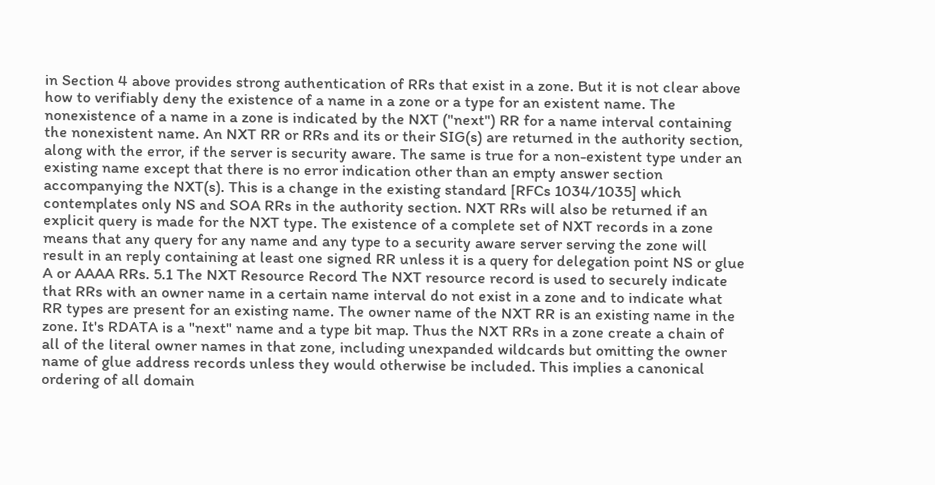in Section 4 above provides strong authentication of RRs that exist in a zone. But it is not clear above how to verifiably deny the existence of a name in a zone or a type for an existent name. The nonexistence of a name in a zone is indicated by the NXT ("next") RR for a name interval containing the nonexistent name. An NXT RR or RRs and its or their SIG(s) are returned in the authority section, along with the error, if the server is security aware. The same is true for a non-existent type under an existing name except that there is no error indication other than an empty answer section accompanying the NXT(s). This is a change in the existing standard [RFCs 1034/1035] which contemplates only NS and SOA RRs in the authority section. NXT RRs will also be returned if an explicit query is made for the NXT type. The existence of a complete set of NXT records in a zone means that any query for any name and any type to a security aware server serving the zone will result in an reply containing at least one signed RR unless it is a query for delegation point NS or glue A or AAAA RRs. 5.1 The NXT Resource Record The NXT resource record is used to securely indicate that RRs with an owner name in a certain name interval do not exist in a zone and to indicate what RR types are present for an existing name. The owner name of the NXT RR is an existing name in the zone. It's RDATA is a "next" name and a type bit map. Thus the NXT RRs in a zone create a chain of all of the literal owner names in that zone, including unexpanded wildcards but omitting the owner name of glue address records unless they would otherwise be included. This implies a canonical ordering of all domain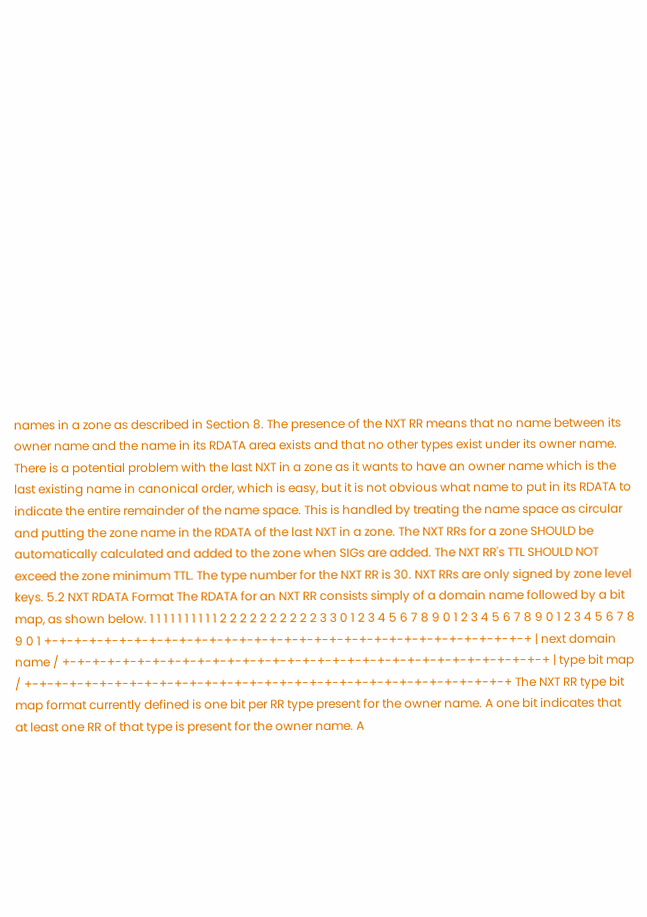names in a zone as described in Section 8. The presence of the NXT RR means that no name between its owner name and the name in its RDATA area exists and that no other types exist under its owner name. There is a potential problem with the last NXT in a zone as it wants to have an owner name which is the last existing name in canonical order, which is easy, but it is not obvious what name to put in its RDATA to indicate the entire remainder of the name space. This is handled by treating the name space as circular and putting the zone name in the RDATA of the last NXT in a zone. The NXT RRs for a zone SHOULD be automatically calculated and added to the zone when SIGs are added. The NXT RR's TTL SHOULD NOT exceed the zone minimum TTL. The type number for the NXT RR is 30. NXT RRs are only signed by zone level keys. 5.2 NXT RDATA Format The RDATA for an NXT RR consists simply of a domain name followed by a bit map, as shown below. 1 1 1 1 1 1 1 1 1 1 2 2 2 2 2 2 2 2 2 2 3 3 0 1 2 3 4 5 6 7 8 9 0 1 2 3 4 5 6 7 8 9 0 1 2 3 4 5 6 7 8 9 0 1 +-+-+-+-+-+-+-+-+-+-+-+-+-+-+-+-+-+-+-+-+-+-+-+-+-+-+-+-+-+-+-+-+ | next domain name / +-+-+-+-+-+-+-+-+-+-+-+-+-+-+-+-+-+-+-+-+-+-+-+-+-+-+-+-+-+-+-+-+ | type bit map / +-+-+-+-+-+-+-+-+-+-+-+-+-+-+-+-+-+-+-+-+-+-+-+-+-+-+-+-+-+-+-+-+ The NXT RR type bit map format currently defined is one bit per RR type present for the owner name. A one bit indicates that at least one RR of that type is present for the owner name. A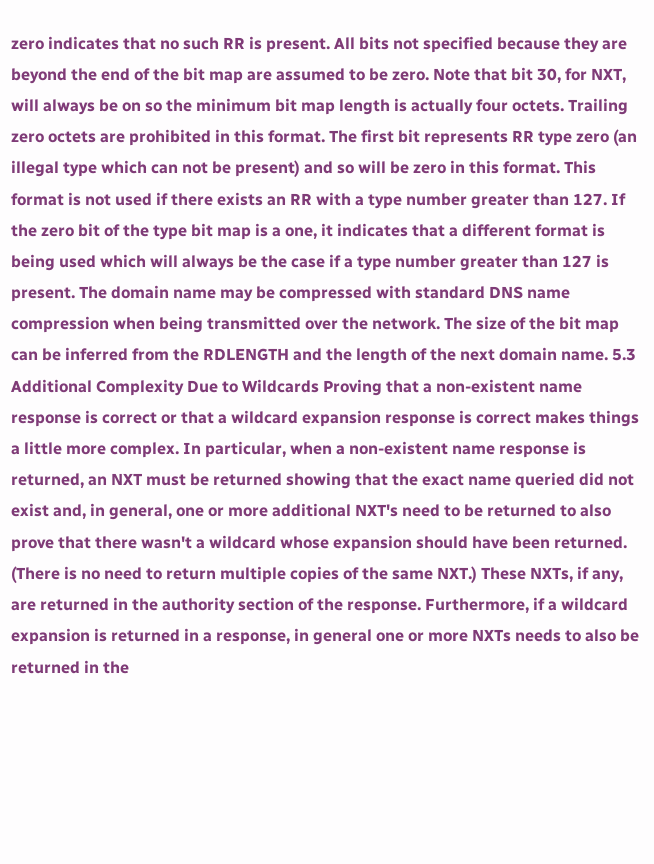zero indicates that no such RR is present. All bits not specified because they are beyond the end of the bit map are assumed to be zero. Note that bit 30, for NXT, will always be on so the minimum bit map length is actually four octets. Trailing zero octets are prohibited in this format. The first bit represents RR type zero (an illegal type which can not be present) and so will be zero in this format. This format is not used if there exists an RR with a type number greater than 127. If the zero bit of the type bit map is a one, it indicates that a different format is being used which will always be the case if a type number greater than 127 is present. The domain name may be compressed with standard DNS name compression when being transmitted over the network. The size of the bit map can be inferred from the RDLENGTH and the length of the next domain name. 5.3 Additional Complexity Due to Wildcards Proving that a non-existent name response is correct or that a wildcard expansion response is correct makes things a little more complex. In particular, when a non-existent name response is returned, an NXT must be returned showing that the exact name queried did not exist and, in general, one or more additional NXT's need to be returned to also prove that there wasn't a wildcard whose expansion should have been returned. (There is no need to return multiple copies of the same NXT.) These NXTs, if any, are returned in the authority section of the response. Furthermore, if a wildcard expansion is returned in a response, in general one or more NXTs needs to also be returned in the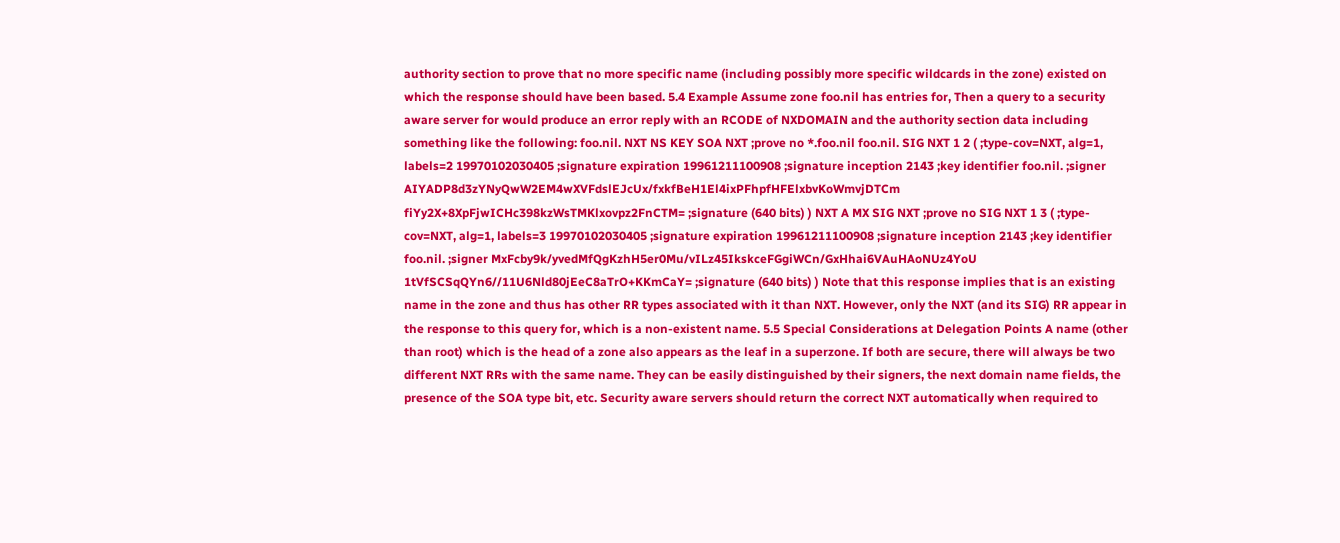authority section to prove that no more specific name (including possibly more specific wildcards in the zone) existed on which the response should have been based. 5.4 Example Assume zone foo.nil has entries for, Then a query to a security aware server for would produce an error reply with an RCODE of NXDOMAIN and the authority section data including something like the following: foo.nil. NXT NS KEY SOA NXT ;prove no *.foo.nil foo.nil. SIG NXT 1 2 ( ;type-cov=NXT, alg=1, labels=2 19970102030405 ;signature expiration 19961211100908 ;signature inception 2143 ;key identifier foo.nil. ;signer AIYADP8d3zYNyQwW2EM4wXVFdslEJcUx/fxkfBeH1El4ixPFhpfHFElxbvKoWmvjDTCm fiYy2X+8XpFjwICHc398kzWsTMKlxovpz2FnCTM= ;signature (640 bits) ) NXT A MX SIG NXT ;prove no SIG NXT 1 3 ( ;type-cov=NXT, alg=1, labels=3 19970102030405 ;signature expiration 19961211100908 ;signature inception 2143 ;key identifier foo.nil. ;signer MxFcby9k/yvedMfQgKzhH5er0Mu/vILz45IkskceFGgiWCn/GxHhai6VAuHAoNUz4YoU 1tVfSCSqQYn6//11U6Nld80jEeC8aTrO+KKmCaY= ;signature (640 bits) ) Note that this response implies that is an existing name in the zone and thus has other RR types associated with it than NXT. However, only the NXT (and its SIG) RR appear in the response to this query for, which is a non-existent name. 5.5 Special Considerations at Delegation Points A name (other than root) which is the head of a zone also appears as the leaf in a superzone. If both are secure, there will always be two different NXT RRs with the same name. They can be easily distinguished by their signers, the next domain name fields, the presence of the SOA type bit, etc. Security aware servers should return the correct NXT automatically when required to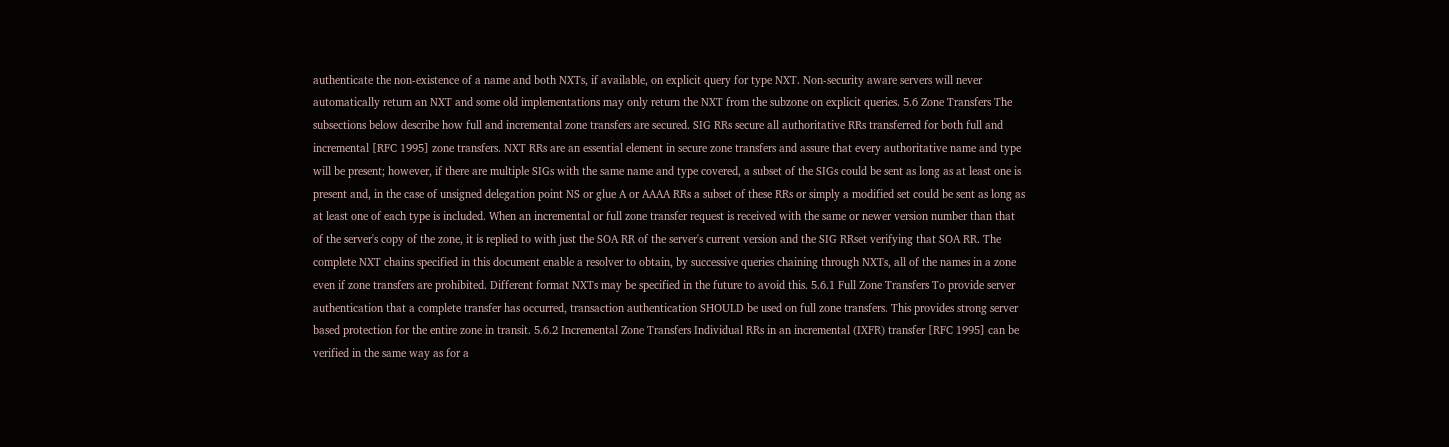authenticate the non-existence of a name and both NXTs, if available, on explicit query for type NXT. Non-security aware servers will never automatically return an NXT and some old implementations may only return the NXT from the subzone on explicit queries. 5.6 Zone Transfers The subsections below describe how full and incremental zone transfers are secured. SIG RRs secure all authoritative RRs transferred for both full and incremental [RFC 1995] zone transfers. NXT RRs are an essential element in secure zone transfers and assure that every authoritative name and type will be present; however, if there are multiple SIGs with the same name and type covered, a subset of the SIGs could be sent as long as at least one is present and, in the case of unsigned delegation point NS or glue A or AAAA RRs a subset of these RRs or simply a modified set could be sent as long as at least one of each type is included. When an incremental or full zone transfer request is received with the same or newer version number than that of the server's copy of the zone, it is replied to with just the SOA RR of the server's current version and the SIG RRset verifying that SOA RR. The complete NXT chains specified in this document enable a resolver to obtain, by successive queries chaining through NXTs, all of the names in a zone even if zone transfers are prohibited. Different format NXTs may be specified in the future to avoid this. 5.6.1 Full Zone Transfers To provide server authentication that a complete transfer has occurred, transaction authentication SHOULD be used on full zone transfers. This provides strong server based protection for the entire zone in transit. 5.6.2 Incremental Zone Transfers Individual RRs in an incremental (IXFR) transfer [RFC 1995] can be verified in the same way as for a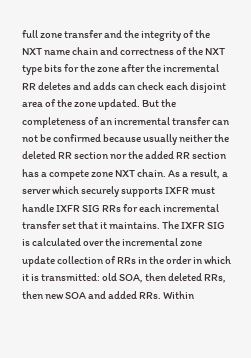full zone transfer and the integrity of the NXT name chain and correctness of the NXT type bits for the zone after the incremental RR deletes and adds can check each disjoint area of the zone updated. But the completeness of an incremental transfer can not be confirmed because usually neither the deleted RR section nor the added RR section has a compete zone NXT chain. As a result, a server which securely supports IXFR must handle IXFR SIG RRs for each incremental transfer set that it maintains. The IXFR SIG is calculated over the incremental zone update collection of RRs in the order in which it is transmitted: old SOA, then deleted RRs, then new SOA and added RRs. Within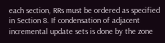each section, RRs must be ordered as specified in Section 8. If condensation of adjacent incremental update sets is done by the zone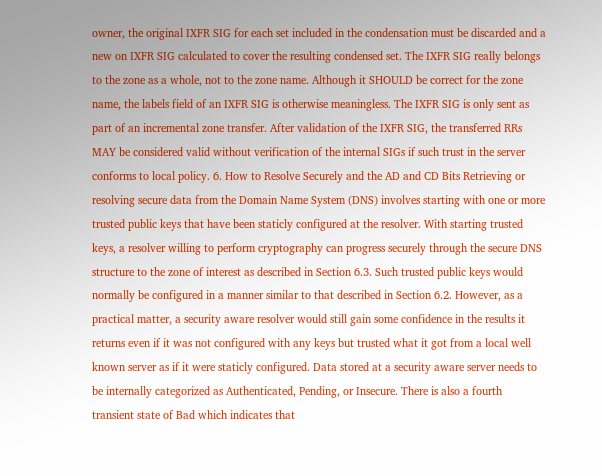owner, the original IXFR SIG for each set included in the condensation must be discarded and a new on IXFR SIG calculated to cover the resulting condensed set. The IXFR SIG really belongs to the zone as a whole, not to the zone name. Although it SHOULD be correct for the zone name, the labels field of an IXFR SIG is otherwise meaningless. The IXFR SIG is only sent as part of an incremental zone transfer. After validation of the IXFR SIG, the transferred RRs MAY be considered valid without verification of the internal SIGs if such trust in the server conforms to local policy. 6. How to Resolve Securely and the AD and CD Bits Retrieving or resolving secure data from the Domain Name System (DNS) involves starting with one or more trusted public keys that have been staticly configured at the resolver. With starting trusted keys, a resolver willing to perform cryptography can progress securely through the secure DNS structure to the zone of interest as described in Section 6.3. Such trusted public keys would normally be configured in a manner similar to that described in Section 6.2. However, as a practical matter, a security aware resolver would still gain some confidence in the results it returns even if it was not configured with any keys but trusted what it got from a local well known server as if it were staticly configured. Data stored at a security aware server needs to be internally categorized as Authenticated, Pending, or Insecure. There is also a fourth transient state of Bad which indicates that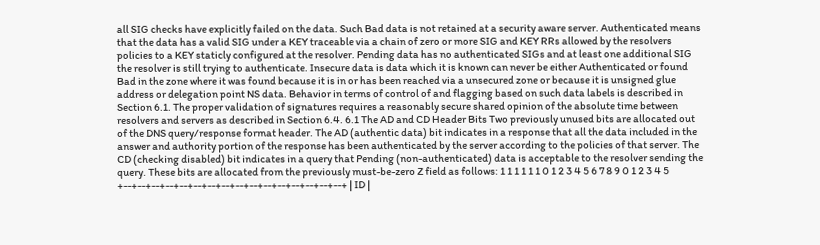all SIG checks have explicitly failed on the data. Such Bad data is not retained at a security aware server. Authenticated means that the data has a valid SIG under a KEY traceable via a chain of zero or more SIG and KEY RRs allowed by the resolvers policies to a KEY staticly configured at the resolver. Pending data has no authenticated SIGs and at least one additional SIG the resolver is still trying to authenticate. Insecure data is data which it is known can never be either Authenticated or found Bad in the zone where it was found because it is in or has been reached via a unsecured zone or because it is unsigned glue address or delegation point NS data. Behavior in terms of control of and flagging based on such data labels is described in Section 6.1. The proper validation of signatures requires a reasonably secure shared opinion of the absolute time between resolvers and servers as described in Section 6.4. 6.1 The AD and CD Header Bits Two previously unused bits are allocated out of the DNS query/response format header. The AD (authentic data) bit indicates in a response that all the data included in the answer and authority portion of the response has been authenticated by the server according to the policies of that server. The CD (checking disabled) bit indicates in a query that Pending (non-authenticated) data is acceptable to the resolver sending the query. These bits are allocated from the previously must-be-zero Z field as follows: 1 1 1 1 1 1 0 1 2 3 4 5 6 7 8 9 0 1 2 3 4 5 +--+--+--+--+--+--+--+--+--+--+--+--+--+--+--+--+ | ID |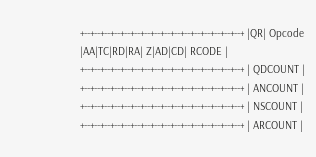+--+--+--+--+--+--+--+--+--+--+--+--+--+--+--+--+ |QR| Opcode |AA|TC|RD|RA| Z|AD|CD| RCODE | +--+--+--+--+--+--+--+--+--+--+--+--+--+--+--+--+ | QDCOUNT | +--+--+--+--+--+--+--+--+--+--+--+--+--+--+--+--+ | ANCOUNT | +--+--+--+--+--+--+--+--+--+--+--+--+--+--+--+--+ | NSCOUNT | +--+--+--+--+--+--+--+--+--+--+--+--+--+--+--+--+ | ARCOUNT |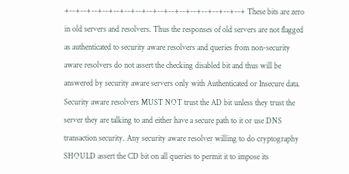+--+--+--+--+--+--+--+--+--+--+--+--+--+--+--+--+ These bits are zero in old servers and resolvers. Thus the responses of old servers are not flagged as authenticated to security aware resolvers and queries from non-security aware resolvers do not assert the checking disabled bit and thus will be answered by security aware servers only with Authenticated or Insecure data. Security aware resolvers MUST NOT trust the AD bit unless they trust the server they are talking to and either have a secure path to it or use DNS transaction security. Any security aware resolver willing to do cryptography SHOULD assert the CD bit on all queries to permit it to impose its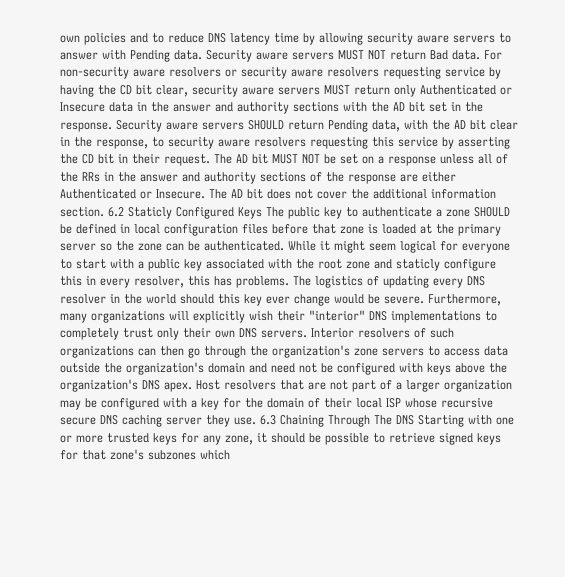own policies and to reduce DNS latency time by allowing security aware servers to answer with Pending data. Security aware servers MUST NOT return Bad data. For non-security aware resolvers or security aware resolvers requesting service by having the CD bit clear, security aware servers MUST return only Authenticated or Insecure data in the answer and authority sections with the AD bit set in the response. Security aware servers SHOULD return Pending data, with the AD bit clear in the response, to security aware resolvers requesting this service by asserting the CD bit in their request. The AD bit MUST NOT be set on a response unless all of the RRs in the answer and authority sections of the response are either Authenticated or Insecure. The AD bit does not cover the additional information section. 6.2 Staticly Configured Keys The public key to authenticate a zone SHOULD be defined in local configuration files before that zone is loaded at the primary server so the zone can be authenticated. While it might seem logical for everyone to start with a public key associated with the root zone and staticly configure this in every resolver, this has problems. The logistics of updating every DNS resolver in the world should this key ever change would be severe. Furthermore, many organizations will explicitly wish their "interior" DNS implementations to completely trust only their own DNS servers. Interior resolvers of such organizations can then go through the organization's zone servers to access data outside the organization's domain and need not be configured with keys above the organization's DNS apex. Host resolvers that are not part of a larger organization may be configured with a key for the domain of their local ISP whose recursive secure DNS caching server they use. 6.3 Chaining Through The DNS Starting with one or more trusted keys for any zone, it should be possible to retrieve signed keys for that zone's subzones which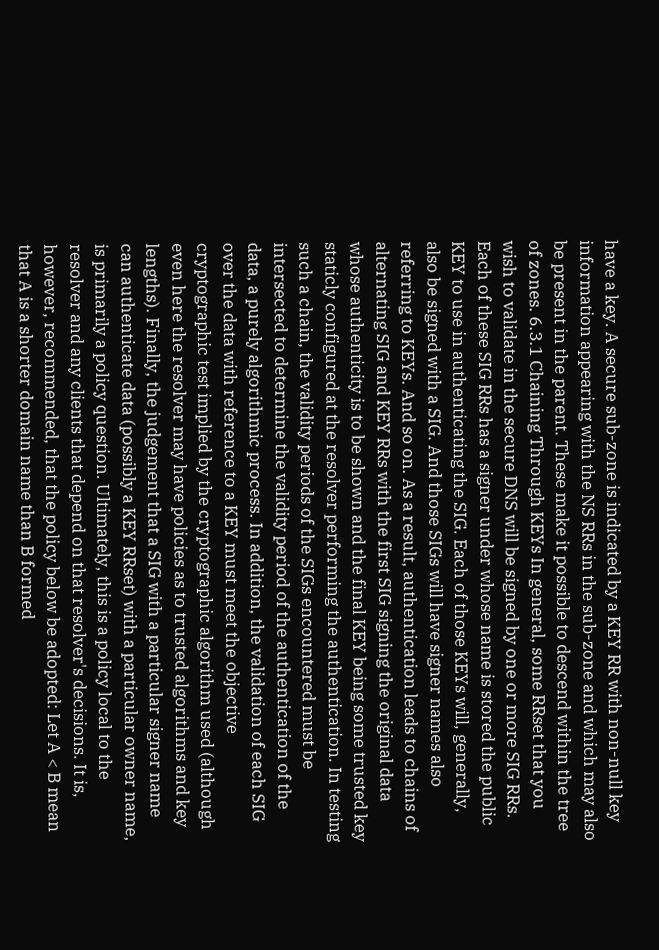have a key. A secure sub-zone is indicated by a KEY RR with non-null key information appearing with the NS RRs in the sub-zone and which may also be present in the parent. These make it possible to descend within the tree of zones. 6.3.1 Chaining Through KEYs In general, some RRset that you wish to validate in the secure DNS will be signed by one or more SIG RRs. Each of these SIG RRs has a signer under whose name is stored the public KEY to use in authenticating the SIG. Each of those KEYs will, generally, also be signed with a SIG. And those SIGs will have signer names also referring to KEYs. And so on. As a result, authentication leads to chains of alternating SIG and KEY RRs with the first SIG signing the original data whose authenticity is to be shown and the final KEY being some trusted key staticly configured at the resolver performing the authentication. In testing such a chain, the validity periods of the SIGs encountered must be intersected to determine the validity period of the authentication of the data, a purely algorithmic process. In addition, the validation of each SIG over the data with reference to a KEY must meet the objective cryptographic test implied by the cryptographic algorithm used (although even here the resolver may have policies as to trusted algorithms and key lengths). Finally, the judgement that a SIG with a particular signer name can authenticate data (possibly a KEY RRset) with a particular owner name, is primarily a policy question. Ultimately, this is a policy local to the resolver and any clients that depend on that resolver's decisions. It is, however, recommended, that the policy below be adopted: Let A < B mean that A is a shorter domain name than B formed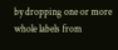by dropping one or more whole labels from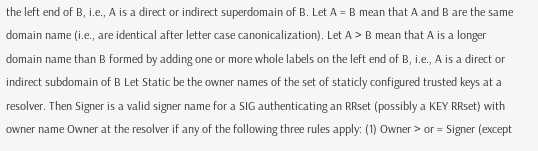the left end of B, i.e., A is a direct or indirect superdomain of B. Let A = B mean that A and B are the same domain name (i.e., are identical after letter case canonicalization). Let A > B mean that A is a longer domain name than B formed by adding one or more whole labels on the left end of B, i.e., A is a direct or indirect subdomain of B Let Static be the owner names of the set of staticly configured trusted keys at a resolver. Then Signer is a valid signer name for a SIG authenticating an RRset (possibly a KEY RRset) with owner name Owner at the resolver if any of the following three rules apply: (1) Owner > or = Signer (except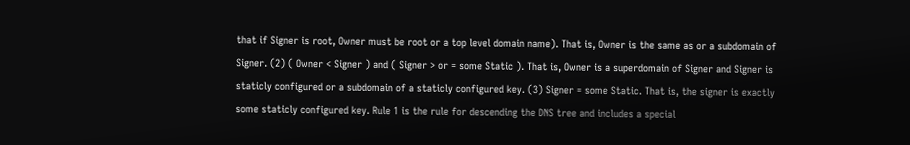that if Signer is root, Owner must be root or a top level domain name). That is, Owner is the same as or a subdomain of Signer. (2) ( Owner < Signer ) and ( Signer > or = some Static ). That is, Owner is a superdomain of Signer and Signer is staticly configured or a subdomain of a staticly configured key. (3) Signer = some Static. That is, the signer is exactly some staticly configured key. Rule 1 is the rule for descending the DNS tree and includes a special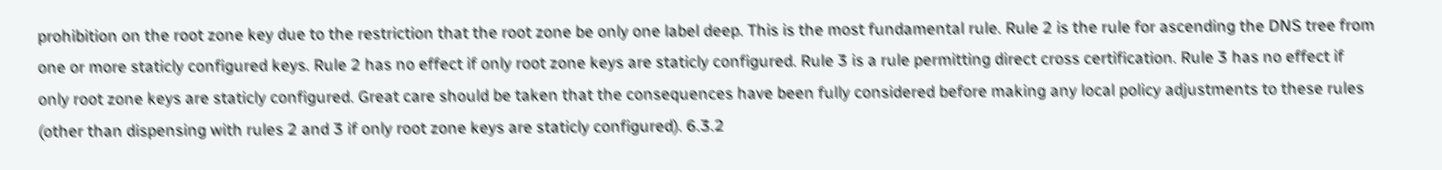prohibition on the root zone key due to the restriction that the root zone be only one label deep. This is the most fundamental rule. Rule 2 is the rule for ascending the DNS tree from one or more staticly configured keys. Rule 2 has no effect if only root zone keys are staticly configured. Rule 3 is a rule permitting direct cross certification. Rule 3 has no effect if only root zone keys are staticly configured. Great care should be taken that the consequences have been fully considered before making any local policy adjustments to these rules (other than dispensing with rules 2 and 3 if only root zone keys are staticly configured). 6.3.2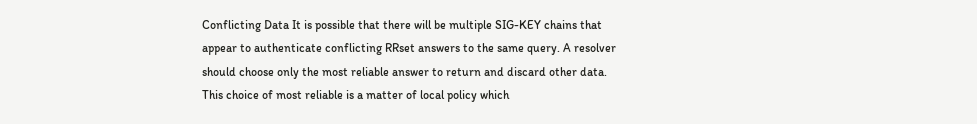Conflicting Data It is possible that there will be multiple SIG-KEY chains that appear to authenticate conflicting RRset answers to the same query. A resolver should choose only the most reliable answer to return and discard other data. This choice of most reliable is a matter of local policy which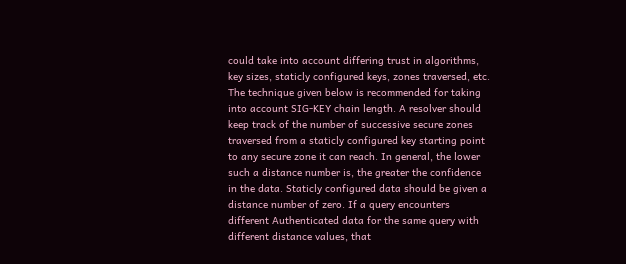could take into account differing trust in algorithms, key sizes, staticly configured keys, zones traversed, etc. The technique given below is recommended for taking into account SIG-KEY chain length. A resolver should keep track of the number of successive secure zones traversed from a staticly configured key starting point to any secure zone it can reach. In general, the lower such a distance number is, the greater the confidence in the data. Staticly configured data should be given a distance number of zero. If a query encounters different Authenticated data for the same query with different distance values, that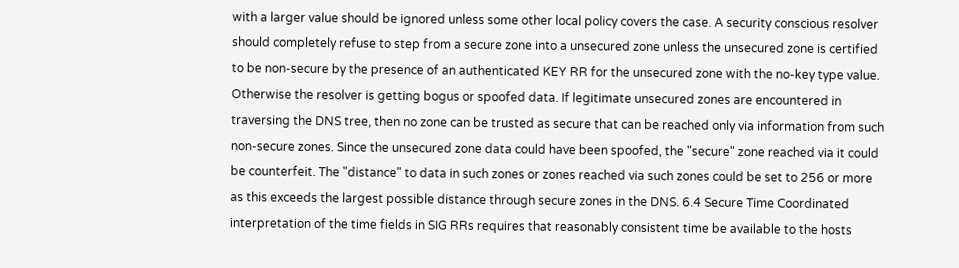with a larger value should be ignored unless some other local policy covers the case. A security conscious resolver should completely refuse to step from a secure zone into a unsecured zone unless the unsecured zone is certified to be non-secure by the presence of an authenticated KEY RR for the unsecured zone with the no-key type value. Otherwise the resolver is getting bogus or spoofed data. If legitimate unsecured zones are encountered in traversing the DNS tree, then no zone can be trusted as secure that can be reached only via information from such non-secure zones. Since the unsecured zone data could have been spoofed, the "secure" zone reached via it could be counterfeit. The "distance" to data in such zones or zones reached via such zones could be set to 256 or more as this exceeds the largest possible distance through secure zones in the DNS. 6.4 Secure Time Coordinated interpretation of the time fields in SIG RRs requires that reasonably consistent time be available to the hosts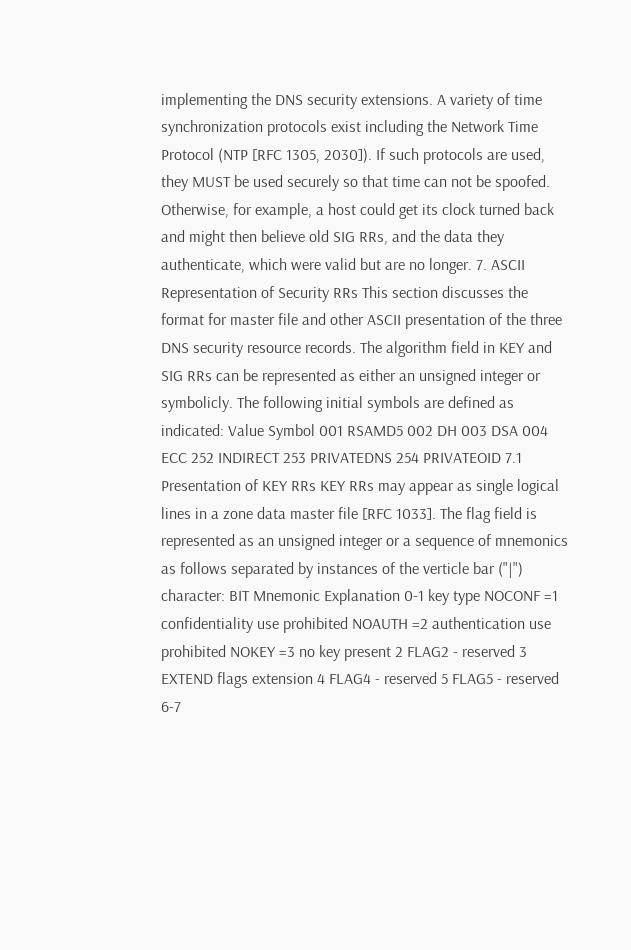implementing the DNS security extensions. A variety of time synchronization protocols exist including the Network Time Protocol (NTP [RFC 1305, 2030]). If such protocols are used, they MUST be used securely so that time can not be spoofed. Otherwise, for example, a host could get its clock turned back and might then believe old SIG RRs, and the data they authenticate, which were valid but are no longer. 7. ASCII Representation of Security RRs This section discusses the format for master file and other ASCII presentation of the three DNS security resource records. The algorithm field in KEY and SIG RRs can be represented as either an unsigned integer or symbolicly. The following initial symbols are defined as indicated: Value Symbol 001 RSAMD5 002 DH 003 DSA 004 ECC 252 INDIRECT 253 PRIVATEDNS 254 PRIVATEOID 7.1 Presentation of KEY RRs KEY RRs may appear as single logical lines in a zone data master file [RFC 1033]. The flag field is represented as an unsigned integer or a sequence of mnemonics as follows separated by instances of the verticle bar ("|") character: BIT Mnemonic Explanation 0-1 key type NOCONF =1 confidentiality use prohibited NOAUTH =2 authentication use prohibited NOKEY =3 no key present 2 FLAG2 - reserved 3 EXTEND flags extension 4 FLAG4 - reserved 5 FLAG5 - reserved 6-7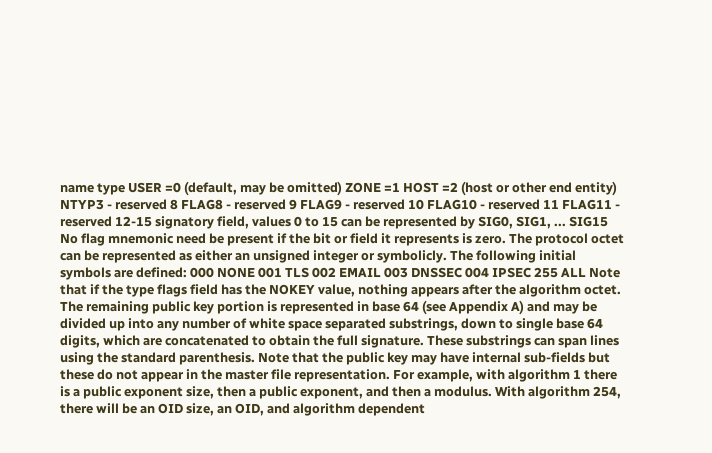name type USER =0 (default, may be omitted) ZONE =1 HOST =2 (host or other end entity) NTYP3 - reserved 8 FLAG8 - reserved 9 FLAG9 - reserved 10 FLAG10 - reserved 11 FLAG11 - reserved 12-15 signatory field, values 0 to 15 can be represented by SIG0, SIG1, ... SIG15 No flag mnemonic need be present if the bit or field it represents is zero. The protocol octet can be represented as either an unsigned integer or symbolicly. The following initial symbols are defined: 000 NONE 001 TLS 002 EMAIL 003 DNSSEC 004 IPSEC 255 ALL Note that if the type flags field has the NOKEY value, nothing appears after the algorithm octet. The remaining public key portion is represented in base 64 (see Appendix A) and may be divided up into any number of white space separated substrings, down to single base 64 digits, which are concatenated to obtain the full signature. These substrings can span lines using the standard parenthesis. Note that the public key may have internal sub-fields but these do not appear in the master file representation. For example, with algorithm 1 there is a public exponent size, then a public exponent, and then a modulus. With algorithm 254, there will be an OID size, an OID, and algorithm dependent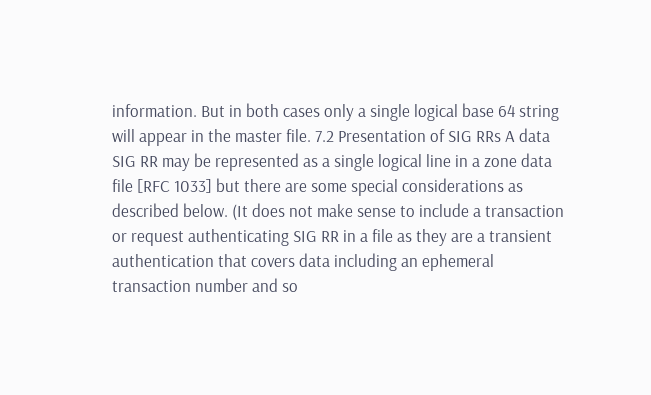information. But in both cases only a single logical base 64 string will appear in the master file. 7.2 Presentation of SIG RRs A data SIG RR may be represented as a single logical line in a zone data file [RFC 1033] but there are some special considerations as described below. (It does not make sense to include a transaction or request authenticating SIG RR in a file as they are a transient authentication that covers data including an ephemeral transaction number and so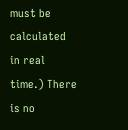must be calculated in real time.) There is no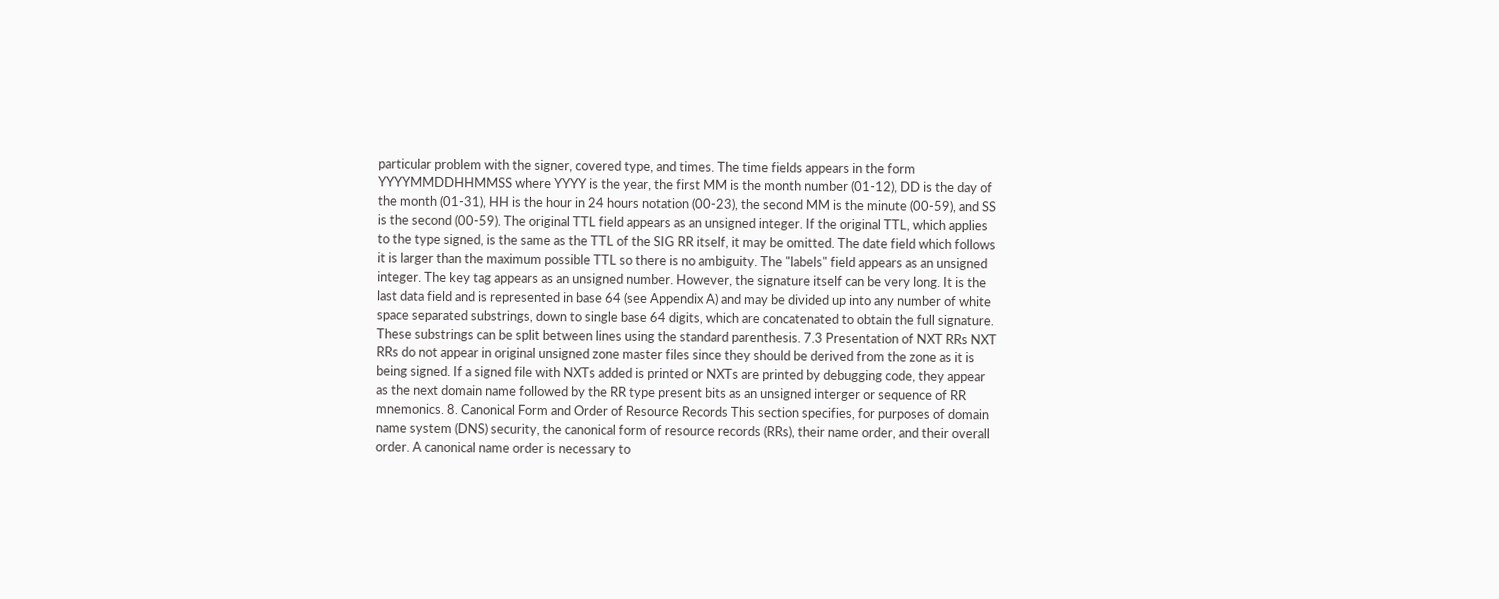particular problem with the signer, covered type, and times. The time fields appears in the form YYYYMMDDHHMMSS where YYYY is the year, the first MM is the month number (01-12), DD is the day of the month (01-31), HH is the hour in 24 hours notation (00-23), the second MM is the minute (00-59), and SS is the second (00-59). The original TTL field appears as an unsigned integer. If the original TTL, which applies to the type signed, is the same as the TTL of the SIG RR itself, it may be omitted. The date field which follows it is larger than the maximum possible TTL so there is no ambiguity. The "labels" field appears as an unsigned integer. The key tag appears as an unsigned number. However, the signature itself can be very long. It is the last data field and is represented in base 64 (see Appendix A) and may be divided up into any number of white space separated substrings, down to single base 64 digits, which are concatenated to obtain the full signature. These substrings can be split between lines using the standard parenthesis. 7.3 Presentation of NXT RRs NXT RRs do not appear in original unsigned zone master files since they should be derived from the zone as it is being signed. If a signed file with NXTs added is printed or NXTs are printed by debugging code, they appear as the next domain name followed by the RR type present bits as an unsigned interger or sequence of RR mnemonics. 8. Canonical Form and Order of Resource Records This section specifies, for purposes of domain name system (DNS) security, the canonical form of resource records (RRs), their name order, and their overall order. A canonical name order is necessary to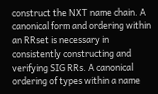construct the NXT name chain. A canonical form and ordering within an RRset is necessary in consistently constructing and verifying SIG RRs. A canonical ordering of types within a name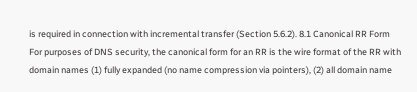is required in connection with incremental transfer (Section 5.6.2). 8.1 Canonical RR Form For purposes of DNS security, the canonical form for an RR is the wire format of the RR with domain names (1) fully expanded (no name compression via pointers), (2) all domain name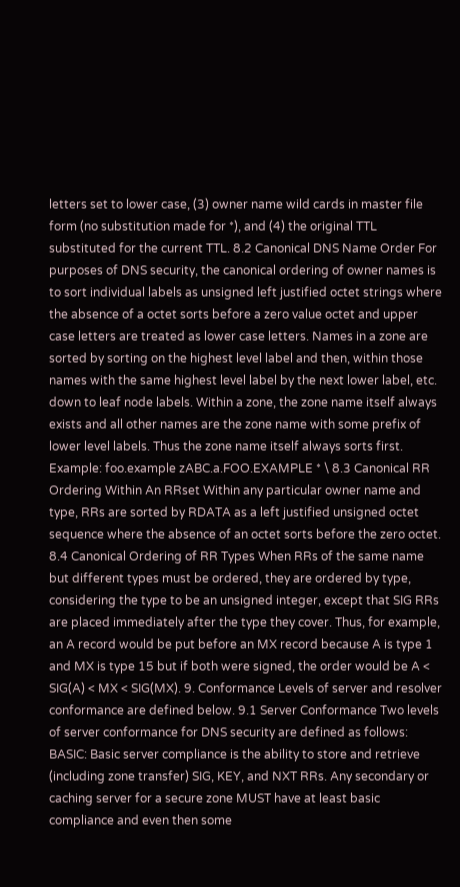letters set to lower case, (3) owner name wild cards in master file form (no substitution made for *), and (4) the original TTL substituted for the current TTL. 8.2 Canonical DNS Name Order For purposes of DNS security, the canonical ordering of owner names is to sort individual labels as unsigned left justified octet strings where the absence of a octet sorts before a zero value octet and upper case letters are treated as lower case letters. Names in a zone are sorted by sorting on the highest level label and then, within those names with the same highest level label by the next lower label, etc. down to leaf node labels. Within a zone, the zone name itself always exists and all other names are the zone name with some prefix of lower level labels. Thus the zone name itself always sorts first. Example: foo.example zABC.a.FOO.EXAMPLE * \ 8.3 Canonical RR Ordering Within An RRset Within any particular owner name and type, RRs are sorted by RDATA as a left justified unsigned octet sequence where the absence of an octet sorts before the zero octet. 8.4 Canonical Ordering of RR Types When RRs of the same name but different types must be ordered, they are ordered by type, considering the type to be an unsigned integer, except that SIG RRs are placed immediately after the type they cover. Thus, for example, an A record would be put before an MX record because A is type 1 and MX is type 15 but if both were signed, the order would be A < SIG(A) < MX < SIG(MX). 9. Conformance Levels of server and resolver conformance are defined below. 9.1 Server Conformance Two levels of server conformance for DNS security are defined as follows: BASIC: Basic server compliance is the ability to store and retrieve (including zone transfer) SIG, KEY, and NXT RRs. Any secondary or caching server for a secure zone MUST have at least basic compliance and even then some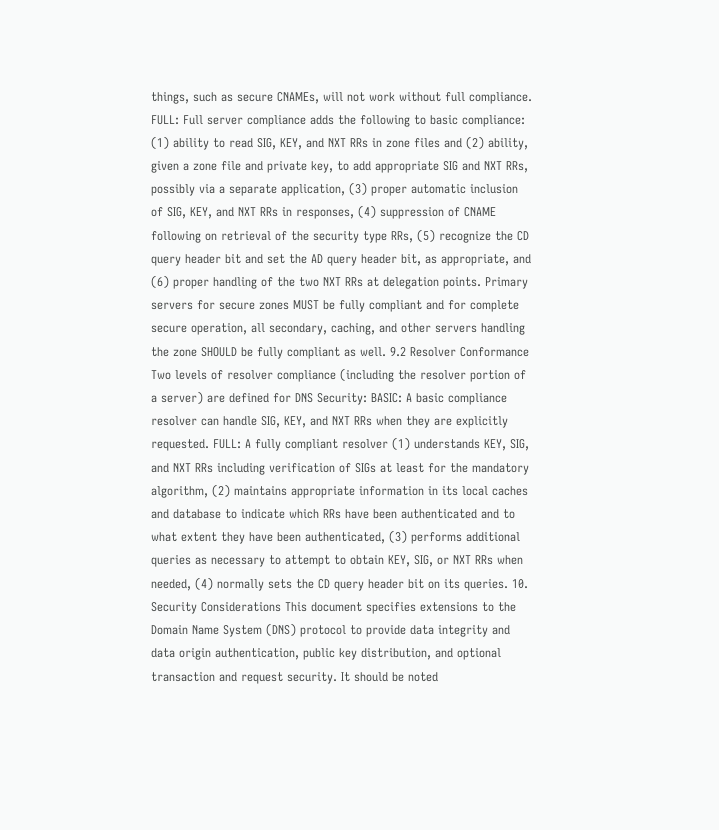things, such as secure CNAMEs, will not work without full compliance. FULL: Full server compliance adds the following to basic compliance: (1) ability to read SIG, KEY, and NXT RRs in zone files and (2) ability, given a zone file and private key, to add appropriate SIG and NXT RRs, possibly via a separate application, (3) proper automatic inclusion of SIG, KEY, and NXT RRs in responses, (4) suppression of CNAME following on retrieval of the security type RRs, (5) recognize the CD query header bit and set the AD query header bit, as appropriate, and (6) proper handling of the two NXT RRs at delegation points. Primary servers for secure zones MUST be fully compliant and for complete secure operation, all secondary, caching, and other servers handling the zone SHOULD be fully compliant as well. 9.2 Resolver Conformance Two levels of resolver compliance (including the resolver portion of a server) are defined for DNS Security: BASIC: A basic compliance resolver can handle SIG, KEY, and NXT RRs when they are explicitly requested. FULL: A fully compliant resolver (1) understands KEY, SIG, and NXT RRs including verification of SIGs at least for the mandatory algorithm, (2) maintains appropriate information in its local caches and database to indicate which RRs have been authenticated and to what extent they have been authenticated, (3) performs additional queries as necessary to attempt to obtain KEY, SIG, or NXT RRs when needed, (4) normally sets the CD query header bit on its queries. 10. Security Considerations This document specifies extensions to the Domain Name System (DNS) protocol to provide data integrity and data origin authentication, public key distribution, and optional transaction and request security. It should be noted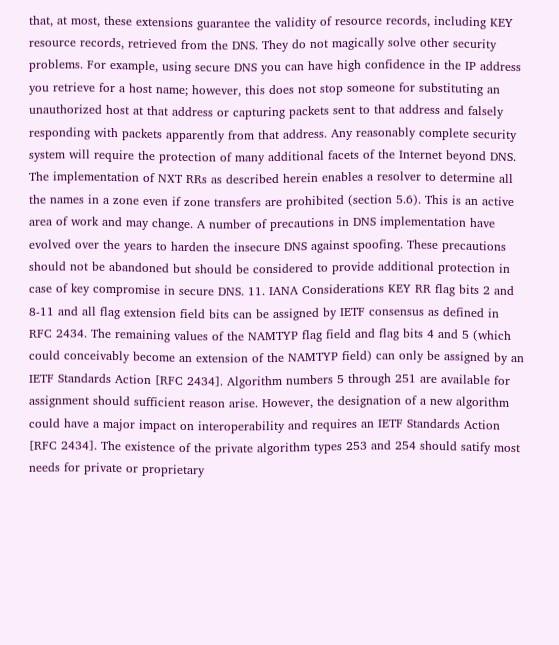that, at most, these extensions guarantee the validity of resource records, including KEY resource records, retrieved from the DNS. They do not magically solve other security problems. For example, using secure DNS you can have high confidence in the IP address you retrieve for a host name; however, this does not stop someone for substituting an unauthorized host at that address or capturing packets sent to that address and falsely responding with packets apparently from that address. Any reasonably complete security system will require the protection of many additional facets of the Internet beyond DNS. The implementation of NXT RRs as described herein enables a resolver to determine all the names in a zone even if zone transfers are prohibited (section 5.6). This is an active area of work and may change. A number of precautions in DNS implementation have evolved over the years to harden the insecure DNS against spoofing. These precautions should not be abandoned but should be considered to provide additional protection in case of key compromise in secure DNS. 11. IANA Considerations KEY RR flag bits 2 and 8-11 and all flag extension field bits can be assigned by IETF consensus as defined in RFC 2434. The remaining values of the NAMTYP flag field and flag bits 4 and 5 (which could conceivably become an extension of the NAMTYP field) can only be assigned by an IETF Standards Action [RFC 2434]. Algorithm numbers 5 through 251 are available for assignment should sufficient reason arise. However, the designation of a new algorithm could have a major impact on interoperability and requires an IETF Standards Action [RFC 2434]. The existence of the private algorithm types 253 and 254 should satify most needs for private or proprietary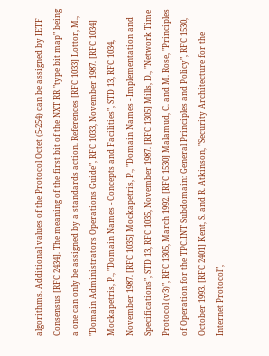algorithms. Additional values of the Protocol Octet (5-254) can be assigned by IETF Consensus [RFC 2434]. The meaning of the first bit of the NXT RR "type bit map" being a one can only be assigned by a standards action. References [RFC 1033] Lottor, M., "Domain Administrators Operations Guide", RFC 1033, November 1987. [RFC 1034] Mockapetris, P., "Domain Names - Concepts and Facilities", STD 13, RFC 1034, November 1987. [RFC 1035] Mockapetris, P., "Domain Names - Implementation and Specifications", STD 13, RFC 1035, November 1987. [RFC 1305] Mills, D., "Network Time Protocol (v3)", RFC 1305, March 1992. [RFC 1530] Malamud, C. and M. Rose, "Principles of Operation for the TPC.INT Subdomain: General Principles and Policy", RFC 1530, October 1993. [RFC 2401] Kent, S. and R. Atkinson, "Security Architecture for the Internet Protocol",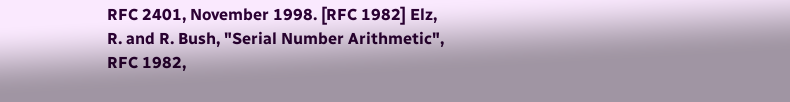RFC 2401, November 1998. [RFC 1982] Elz, R. and R. Bush, "Serial Number Arithmetic", RFC 1982,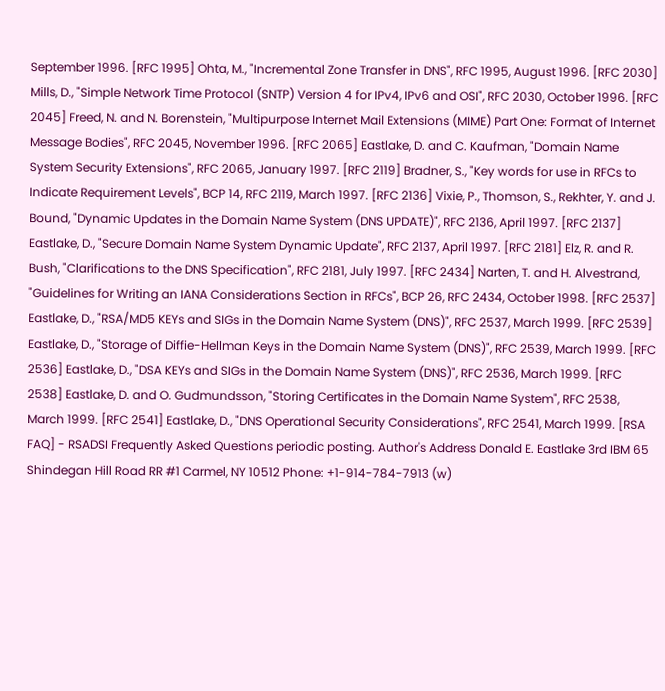September 1996. [RFC 1995] Ohta, M., "Incremental Zone Transfer in DNS", RFC 1995, August 1996. [RFC 2030] Mills, D., "Simple Network Time Protocol (SNTP) Version 4 for IPv4, IPv6 and OSI", RFC 2030, October 1996. [RFC 2045] Freed, N. and N. Borenstein, "Multipurpose Internet Mail Extensions (MIME) Part One: Format of Internet Message Bodies", RFC 2045, November 1996. [RFC 2065] Eastlake, D. and C. Kaufman, "Domain Name System Security Extensions", RFC 2065, January 1997. [RFC 2119] Bradner, S., "Key words for use in RFCs to Indicate Requirement Levels", BCP 14, RFC 2119, March 1997. [RFC 2136] Vixie, P., Thomson, S., Rekhter, Y. and J. Bound, "Dynamic Updates in the Domain Name System (DNS UPDATE)", RFC 2136, April 1997. [RFC 2137] Eastlake, D., "Secure Domain Name System Dynamic Update", RFC 2137, April 1997. [RFC 2181] Elz, R. and R. Bush, "Clarifications to the DNS Specification", RFC 2181, July 1997. [RFC 2434] Narten, T. and H. Alvestrand, "Guidelines for Writing an IANA Considerations Section in RFCs", BCP 26, RFC 2434, October 1998. [RFC 2537] Eastlake, D., "RSA/MD5 KEYs and SIGs in the Domain Name System (DNS)", RFC 2537, March 1999. [RFC 2539] Eastlake, D., "Storage of Diffie-Hellman Keys in the Domain Name System (DNS)", RFC 2539, March 1999. [RFC 2536] Eastlake, D., "DSA KEYs and SIGs in the Domain Name System (DNS)", RFC 2536, March 1999. [RFC 2538] Eastlake, D. and O. Gudmundsson, "Storing Certificates in the Domain Name System", RFC 2538, March 1999. [RFC 2541] Eastlake, D., "DNS Operational Security Considerations", RFC 2541, March 1999. [RSA FAQ] - RSADSI Frequently Asked Questions periodic posting. Author's Address Donald E. Eastlake 3rd IBM 65 Shindegan Hill Road RR #1 Carmel, NY 10512 Phone: +1-914-784-7913 (w)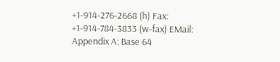+1-914-276-2668 (h) Fax: +1-914-784-3833 (w-fax) EMail: Appendix A: Base 64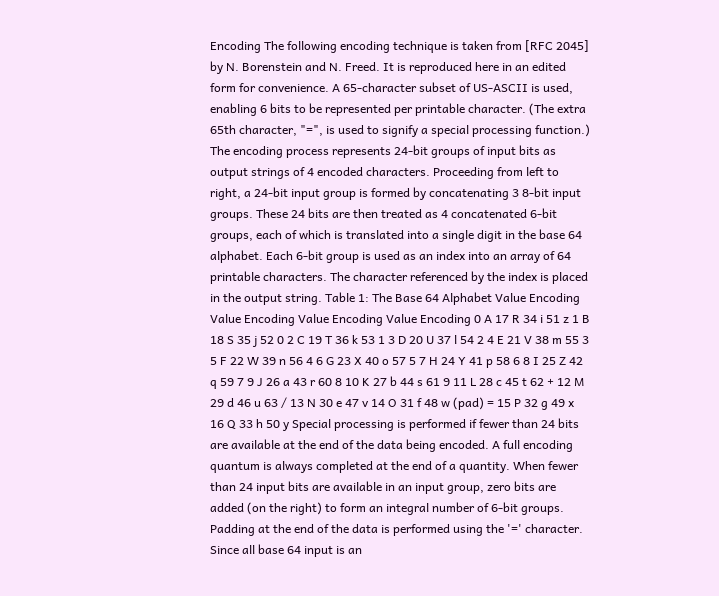Encoding The following encoding technique is taken from [RFC 2045] by N. Borenstein and N. Freed. It is reproduced here in an edited form for convenience. A 65-character subset of US-ASCII is used, enabling 6 bits to be represented per printable character. (The extra 65th character, "=", is used to signify a special processing function.) The encoding process represents 24-bit groups of input bits as output strings of 4 encoded characters. Proceeding from left to right, a 24-bit input group is formed by concatenating 3 8-bit input groups. These 24 bits are then treated as 4 concatenated 6-bit groups, each of which is translated into a single digit in the base 64 alphabet. Each 6-bit group is used as an index into an array of 64 printable characters. The character referenced by the index is placed in the output string. Table 1: The Base 64 Alphabet Value Encoding Value Encoding Value Encoding Value Encoding 0 A 17 R 34 i 51 z 1 B 18 S 35 j 52 0 2 C 19 T 36 k 53 1 3 D 20 U 37 l 54 2 4 E 21 V 38 m 55 3 5 F 22 W 39 n 56 4 6 G 23 X 40 o 57 5 7 H 24 Y 41 p 58 6 8 I 25 Z 42 q 59 7 9 J 26 a 43 r 60 8 10 K 27 b 44 s 61 9 11 L 28 c 45 t 62 + 12 M 29 d 46 u 63 / 13 N 30 e 47 v 14 O 31 f 48 w (pad) = 15 P 32 g 49 x 16 Q 33 h 50 y Special processing is performed if fewer than 24 bits are available at the end of the data being encoded. A full encoding quantum is always completed at the end of a quantity. When fewer than 24 input bits are available in an input group, zero bits are added (on the right) to form an integral number of 6-bit groups. Padding at the end of the data is performed using the '=' character. Since all base 64 input is an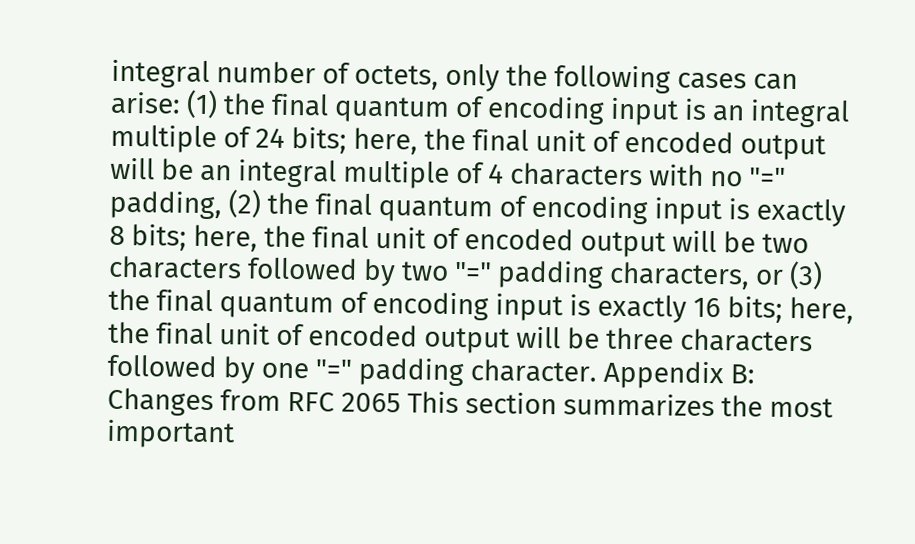integral number of octets, only the following cases can arise: (1) the final quantum of encoding input is an integral multiple of 24 bits; here, the final unit of encoded output will be an integral multiple of 4 characters with no "=" padding, (2) the final quantum of encoding input is exactly 8 bits; here, the final unit of encoded output will be two characters followed by two "=" padding characters, or (3) the final quantum of encoding input is exactly 16 bits; here, the final unit of encoded output will be three characters followed by one "=" padding character. Appendix B: Changes from RFC 2065 This section summarizes the most important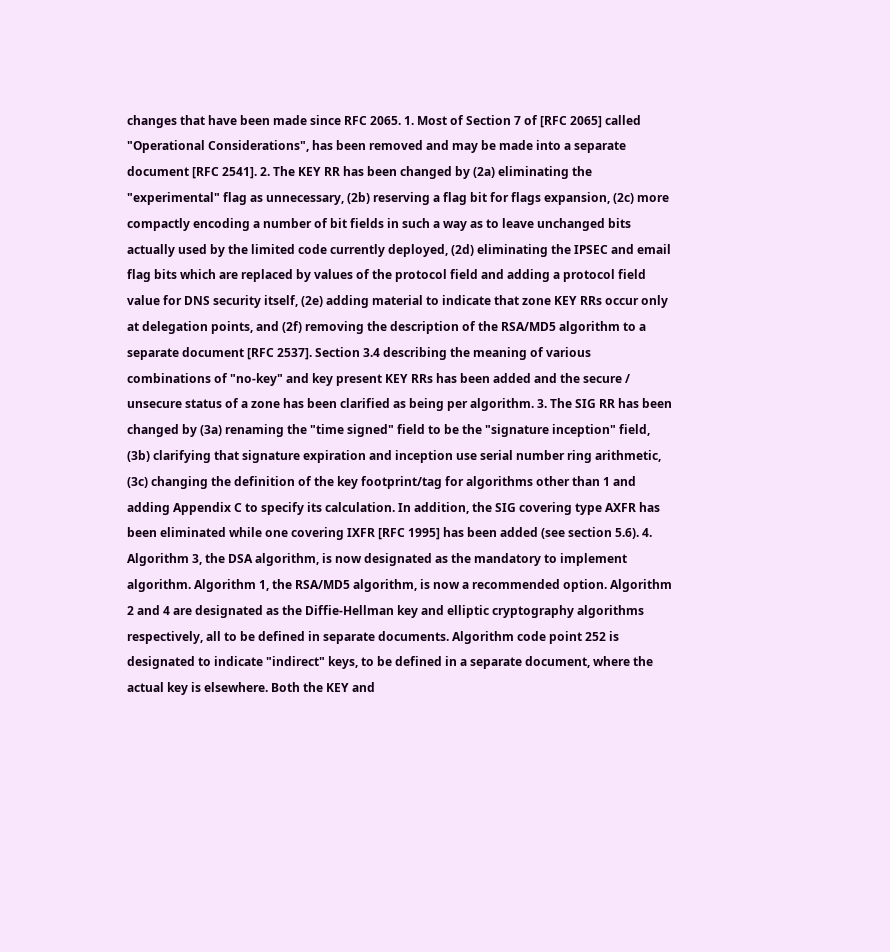changes that have been made since RFC 2065. 1. Most of Section 7 of [RFC 2065] called "Operational Considerations", has been removed and may be made into a separate document [RFC 2541]. 2. The KEY RR has been changed by (2a) eliminating the "experimental" flag as unnecessary, (2b) reserving a flag bit for flags expansion, (2c) more compactly encoding a number of bit fields in such a way as to leave unchanged bits actually used by the limited code currently deployed, (2d) eliminating the IPSEC and email flag bits which are replaced by values of the protocol field and adding a protocol field value for DNS security itself, (2e) adding material to indicate that zone KEY RRs occur only at delegation points, and (2f) removing the description of the RSA/MD5 algorithm to a separate document [RFC 2537]. Section 3.4 describing the meaning of various combinations of "no-key" and key present KEY RRs has been added and the secure / unsecure status of a zone has been clarified as being per algorithm. 3. The SIG RR has been changed by (3a) renaming the "time signed" field to be the "signature inception" field, (3b) clarifying that signature expiration and inception use serial number ring arithmetic, (3c) changing the definition of the key footprint/tag for algorithms other than 1 and adding Appendix C to specify its calculation. In addition, the SIG covering type AXFR has been eliminated while one covering IXFR [RFC 1995] has been added (see section 5.6). 4. Algorithm 3, the DSA algorithm, is now designated as the mandatory to implement algorithm. Algorithm 1, the RSA/MD5 algorithm, is now a recommended option. Algorithm 2 and 4 are designated as the Diffie-Hellman key and elliptic cryptography algorithms respectively, all to be defined in separate documents. Algorithm code point 252 is designated to indicate "indirect" keys, to be defined in a separate document, where the actual key is elsewhere. Both the KEY and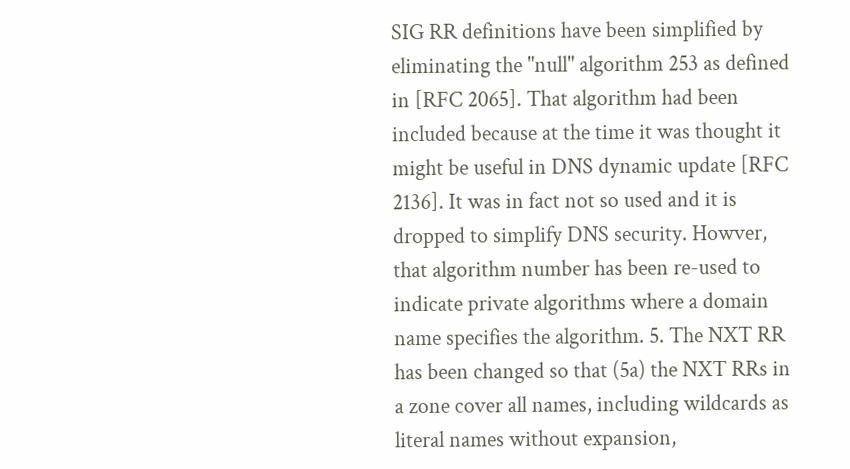SIG RR definitions have been simplified by eliminating the "null" algorithm 253 as defined in [RFC 2065]. That algorithm had been included because at the time it was thought it might be useful in DNS dynamic update [RFC 2136]. It was in fact not so used and it is dropped to simplify DNS security. Howver, that algorithm number has been re-used to indicate private algorithms where a domain name specifies the algorithm. 5. The NXT RR has been changed so that (5a) the NXT RRs in a zone cover all names, including wildcards as literal names without expansion,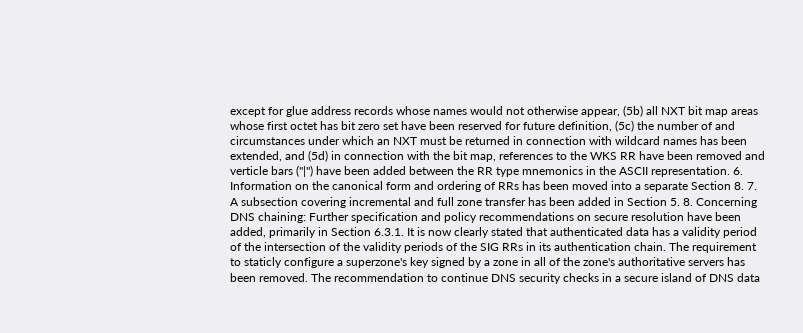except for glue address records whose names would not otherwise appear, (5b) all NXT bit map areas whose first octet has bit zero set have been reserved for future definition, (5c) the number of and circumstances under which an NXT must be returned in connection with wildcard names has been extended, and (5d) in connection with the bit map, references to the WKS RR have been removed and verticle bars ("|") have been added between the RR type mnemonics in the ASCII representation. 6. Information on the canonical form and ordering of RRs has been moved into a separate Section 8. 7. A subsection covering incremental and full zone transfer has been added in Section 5. 8. Concerning DNS chaining: Further specification and policy recommendations on secure resolution have been added, primarily in Section 6.3.1. It is now clearly stated that authenticated data has a validity period of the intersection of the validity periods of the SIG RRs in its authentication chain. The requirement to staticly configure a superzone's key signed by a zone in all of the zone's authoritative servers has been removed. The recommendation to continue DNS security checks in a secure island of DNS data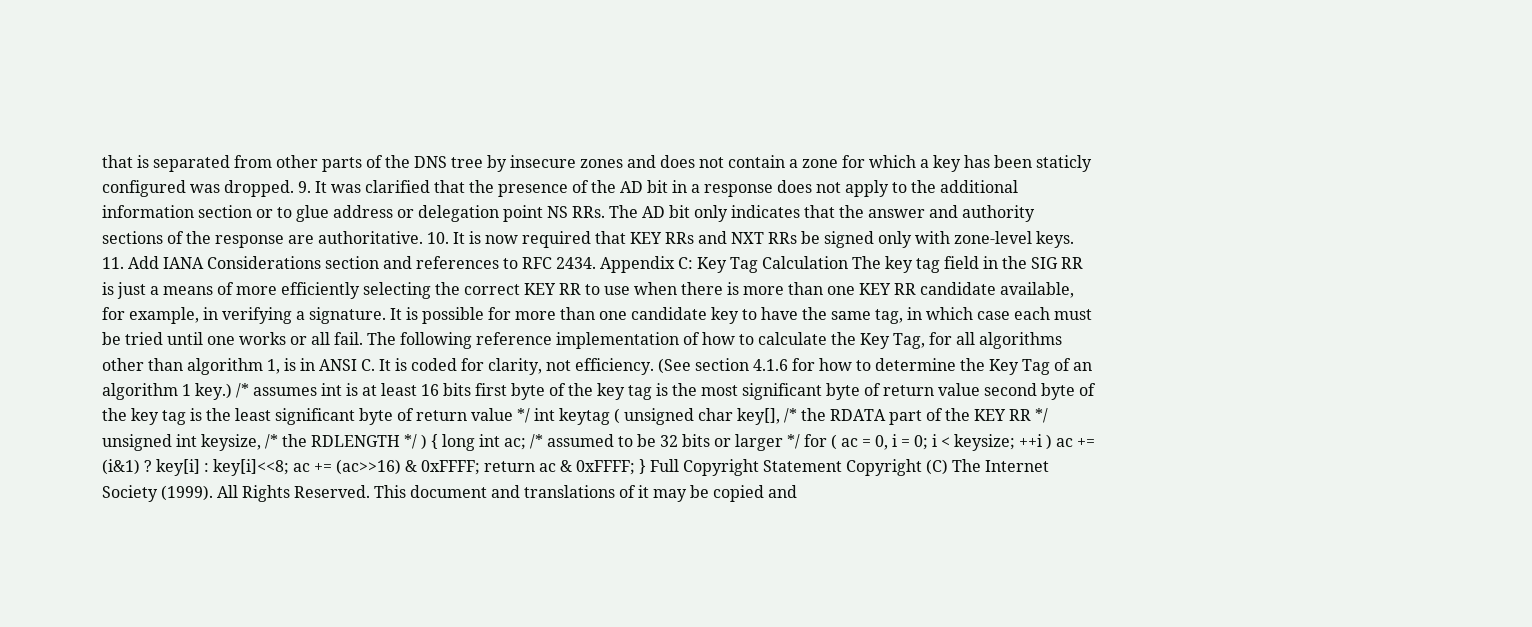that is separated from other parts of the DNS tree by insecure zones and does not contain a zone for which a key has been staticly configured was dropped. 9. It was clarified that the presence of the AD bit in a response does not apply to the additional information section or to glue address or delegation point NS RRs. The AD bit only indicates that the answer and authority sections of the response are authoritative. 10. It is now required that KEY RRs and NXT RRs be signed only with zone-level keys. 11. Add IANA Considerations section and references to RFC 2434. Appendix C: Key Tag Calculation The key tag field in the SIG RR is just a means of more efficiently selecting the correct KEY RR to use when there is more than one KEY RR candidate available, for example, in verifying a signature. It is possible for more than one candidate key to have the same tag, in which case each must be tried until one works or all fail. The following reference implementation of how to calculate the Key Tag, for all algorithms other than algorithm 1, is in ANSI C. It is coded for clarity, not efficiency. (See section 4.1.6 for how to determine the Key Tag of an algorithm 1 key.) /* assumes int is at least 16 bits first byte of the key tag is the most significant byte of return value second byte of the key tag is the least significant byte of return value */ int keytag ( unsigned char key[], /* the RDATA part of the KEY RR */ unsigned int keysize, /* the RDLENGTH */ ) { long int ac; /* assumed to be 32 bits or larger */ for ( ac = 0, i = 0; i < keysize; ++i ) ac += (i&1) ? key[i] : key[i]<<8; ac += (ac>>16) & 0xFFFF; return ac & 0xFFFF; } Full Copyright Statement Copyright (C) The Internet Society (1999). All Rights Reserved. This document and translations of it may be copied and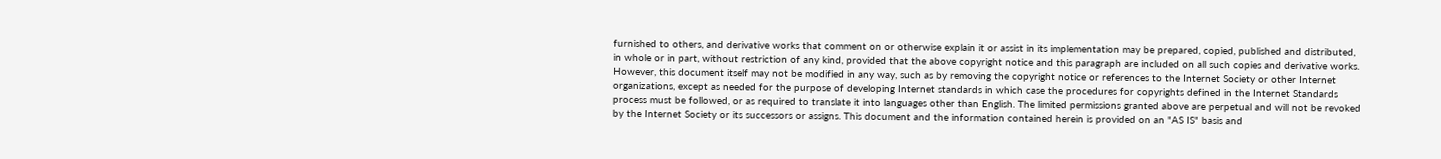furnished to others, and derivative works that comment on or otherwise explain it or assist in its implementation may be prepared, copied, published and distributed, in whole or in part, without restriction of any kind, provided that the above copyright notice and this paragraph are included on all such copies and derivative works. However, this document itself may not be modified in any way, such as by removing the copyright notice or references to the Internet Society or other Internet organizations, except as needed for the purpose of developing Internet standards in which case the procedures for copyrights defined in the Internet Standards process must be followed, or as required to translate it into languages other than English. The limited permissions granted above are perpetual and will not be revoked by the Internet Society or its successors or assigns. This document and the information contained herein is provided on an "AS IS" basis and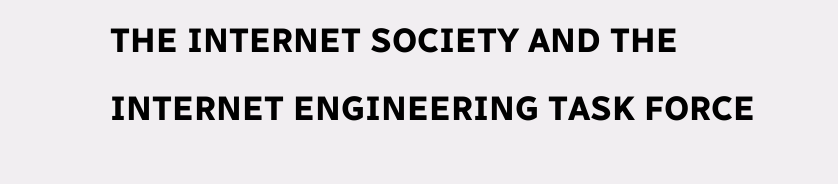THE INTERNET SOCIETY AND THE INTERNET ENGINEERING TASK FORCE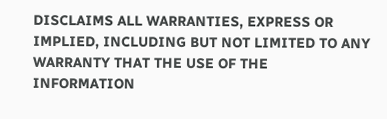DISCLAIMS ALL WARRANTIES, EXPRESS OR IMPLIED, INCLUDING BUT NOT LIMITED TO ANY WARRANTY THAT THE USE OF THE INFORMATION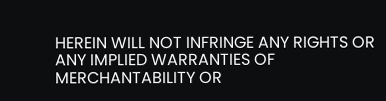HEREIN WILL NOT INFRINGE ANY RIGHTS OR ANY IMPLIED WARRANTIES OF MERCHANTABILITY OR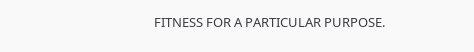FITNESS FOR A PARTICULAR PURPOSE.